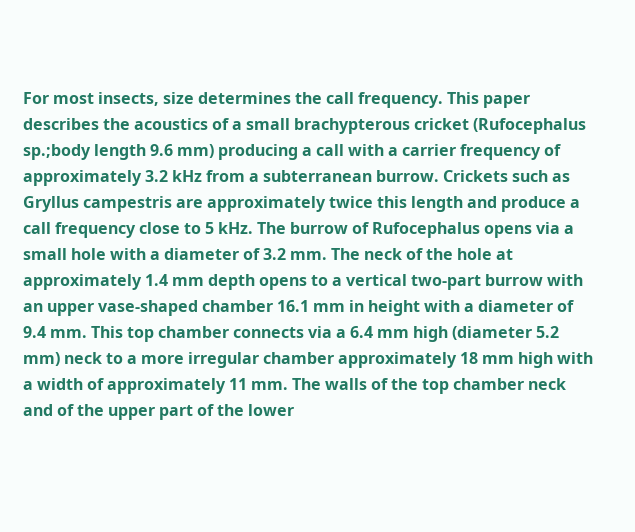For most insects, size determines the call frequency. This paper describes the acoustics of a small brachypterous cricket (Rufocephalus sp.;body length 9.6 mm) producing a call with a carrier frequency of approximately 3.2 kHz from a subterranean burrow. Crickets such as Gryllus campestris are approximately twice this length and produce a call frequency close to 5 kHz. The burrow of Rufocephalus opens via a small hole with a diameter of 3.2 mm. The neck of the hole at approximately 1.4 mm depth opens to a vertical two-part burrow with an upper vase-shaped chamber 16.1 mm in height with a diameter of 9.4 mm. This top chamber connects via a 6.4 mm high (diameter 5.2 mm) neck to a more irregular chamber approximately 18 mm high with a width of approximately 11 mm. The walls of the top chamber neck and of the upper part of the lower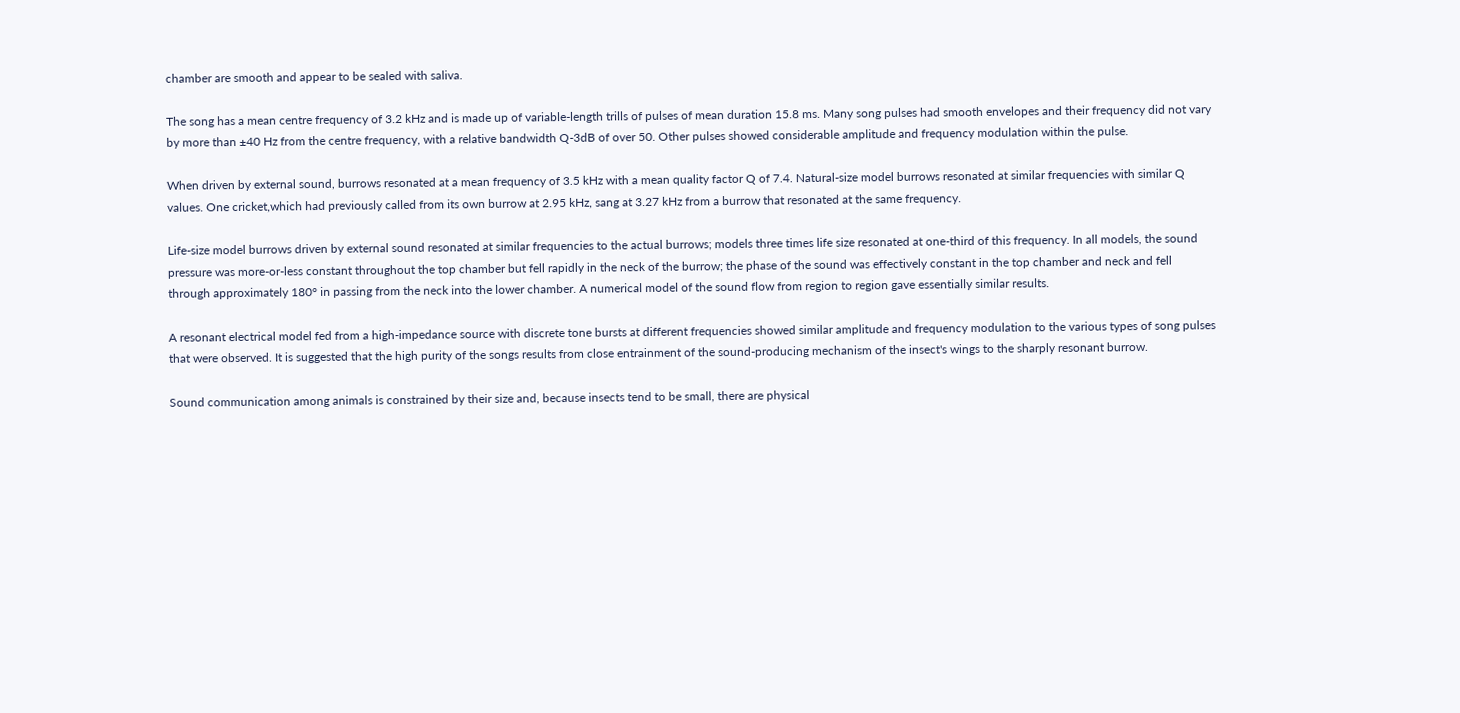chamber are smooth and appear to be sealed with saliva.

The song has a mean centre frequency of 3.2 kHz and is made up of variable-length trills of pulses of mean duration 15.8 ms. Many song pulses had smooth envelopes and their frequency did not vary by more than ±40 Hz from the centre frequency, with a relative bandwidth Q-3dB of over 50. Other pulses showed considerable amplitude and frequency modulation within the pulse.

When driven by external sound, burrows resonated at a mean frequency of 3.5 kHz with a mean quality factor Q of 7.4. Natural-size model burrows resonated at similar frequencies with similar Q values. One cricket,which had previously called from its own burrow at 2.95 kHz, sang at 3.27 kHz from a burrow that resonated at the same frequency.

Life-size model burrows driven by external sound resonated at similar frequencies to the actual burrows; models three times life size resonated at one-third of this frequency. In all models, the sound pressure was more-or-less constant throughout the top chamber but fell rapidly in the neck of the burrow; the phase of the sound was effectively constant in the top chamber and neck and fell through approximately 180° in passing from the neck into the lower chamber. A numerical model of the sound flow from region to region gave essentially similar results.

A resonant electrical model fed from a high-impedance source with discrete tone bursts at different frequencies showed similar amplitude and frequency modulation to the various types of song pulses that were observed. It is suggested that the high purity of the songs results from close entrainment of the sound-producing mechanism of the insect's wings to the sharply resonant burrow.

Sound communication among animals is constrained by their size and, because insects tend to be small, there are physical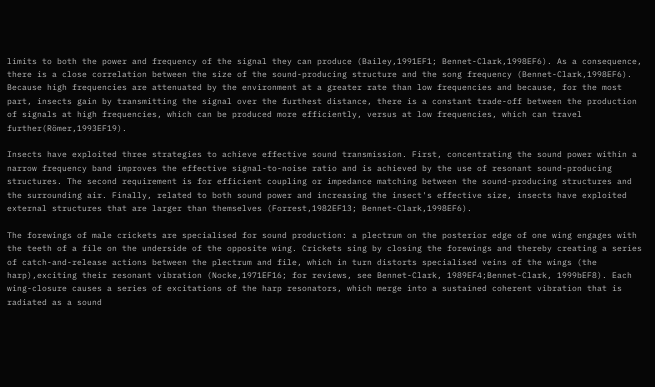limits to both the power and frequency of the signal they can produce (Bailey,1991EF1; Bennet-Clark,1998EF6). As a consequence, there is a close correlation between the size of the sound-producing structure and the song frequency (Bennet-Clark,1998EF6). Because high frequencies are attenuated by the environment at a greater rate than low frequencies and because, for the most part, insects gain by transmitting the signal over the furthest distance, there is a constant trade-off between the production of signals at high frequencies, which can be produced more efficiently, versus at low frequencies, which can travel further(Römer,1993EF19).

Insects have exploited three strategies to achieve effective sound transmission. First, concentrating the sound power within a narrow frequency band improves the effective signal-to-noise ratio and is achieved by the use of resonant sound-producing structures. The second requirement is for efficient coupling or impedance matching between the sound-producing structures and the surrounding air. Finally, related to both sound power and increasing the insect's effective size, insects have exploited external structures that are larger than themselves (Forrest,1982EF13; Bennet-Clark,1998EF6).

The forewings of male crickets are specialised for sound production: a plectrum on the posterior edge of one wing engages with the teeth of a file on the underside of the opposite wing. Crickets sing by closing the forewings and thereby creating a series of catch-and-release actions between the plectrum and file, which in turn distorts specialised veins of the wings (the harp),exciting their resonant vibration (Nocke,1971EF16; for reviews, see Bennet-Clark, 1989EF4;Bennet-Clark, 1999bEF8). Each wing-closure causes a series of excitations of the harp resonators, which merge into a sustained coherent vibration that is radiated as a sound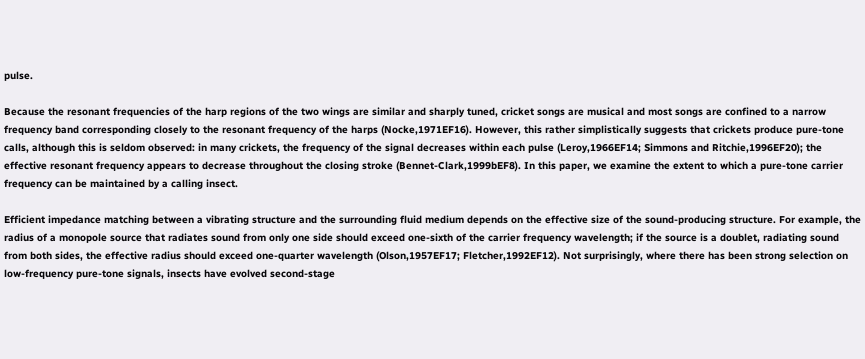pulse.

Because the resonant frequencies of the harp regions of the two wings are similar and sharply tuned, cricket songs are musical and most songs are confined to a narrow frequency band corresponding closely to the resonant frequency of the harps (Nocke,1971EF16). However, this rather simplistically suggests that crickets produce pure-tone calls, although this is seldom observed: in many crickets, the frequency of the signal decreases within each pulse (Leroy,1966EF14; Simmons and Ritchie,1996EF20); the effective resonant frequency appears to decrease throughout the closing stroke (Bennet-Clark,1999bEF8). In this paper, we examine the extent to which a pure-tone carrier frequency can be maintained by a calling insect.

Efficient impedance matching between a vibrating structure and the surrounding fluid medium depends on the effective size of the sound-producing structure. For example, the radius of a monopole source that radiates sound from only one side should exceed one-sixth of the carrier frequency wavelength; if the source is a doublet, radiating sound from both sides, the effective radius should exceed one-quarter wavelength (Olson,1957EF17; Fletcher,1992EF12). Not surprisingly, where there has been strong selection on low-frequency pure-tone signals, insects have evolved second-stage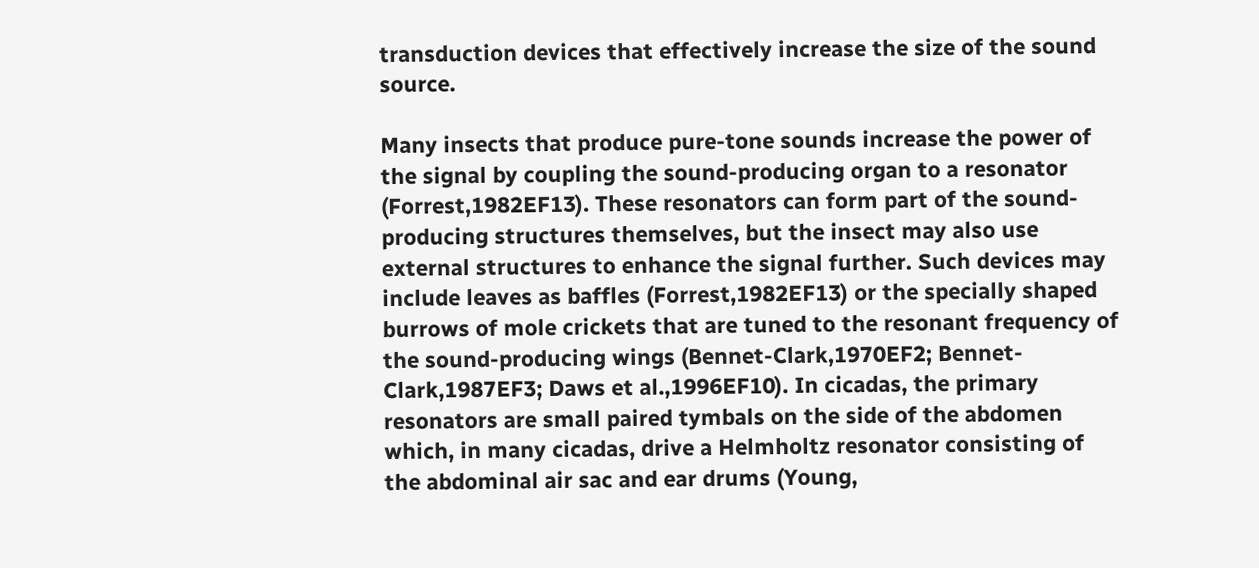transduction devices that effectively increase the size of the sound source.

Many insects that produce pure-tone sounds increase the power of the signal by coupling the sound-producing organ to a resonator (Forrest,1982EF13). These resonators can form part of the sound-producing structures themselves, but the insect may also use external structures to enhance the signal further. Such devices may include leaves as baffles (Forrest,1982EF13) or the specially shaped burrows of mole crickets that are tuned to the resonant frequency of the sound-producing wings (Bennet-Clark,1970EF2; Bennet-Clark,1987EF3; Daws et al.,1996EF10). In cicadas, the primary resonators are small paired tymbals on the side of the abdomen which, in many cicadas, drive a Helmholtz resonator consisting of the abdominal air sac and ear drums (Young,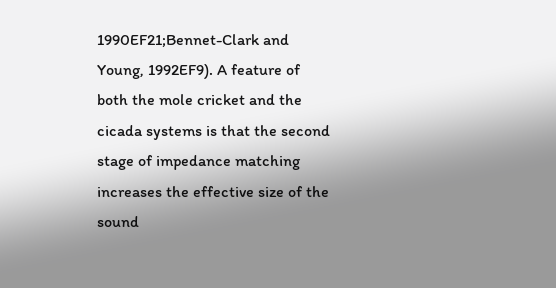1990EF21;Bennet-Clark and Young, 1992EF9). A feature of both the mole cricket and the cicada systems is that the second stage of impedance matching increases the effective size of the sound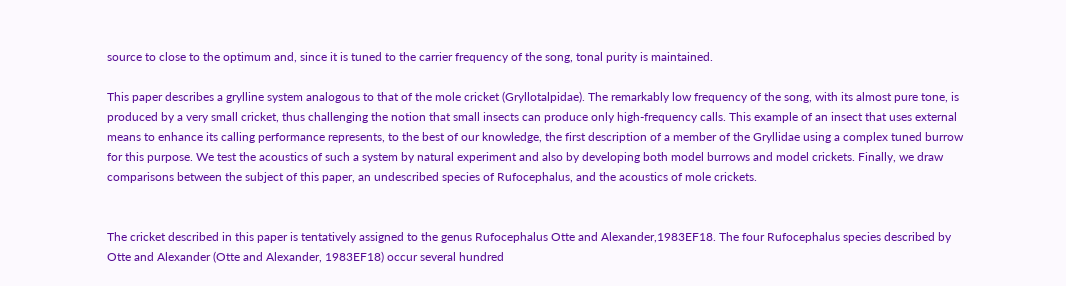source to close to the optimum and, since it is tuned to the carrier frequency of the song, tonal purity is maintained.

This paper describes a grylline system analogous to that of the mole cricket (Gryllotalpidae). The remarkably low frequency of the song, with its almost pure tone, is produced by a very small cricket, thus challenging the notion that small insects can produce only high-frequency calls. This example of an insect that uses external means to enhance its calling performance represents, to the best of our knowledge, the first description of a member of the Gryllidae using a complex tuned burrow for this purpose. We test the acoustics of such a system by natural experiment and also by developing both model burrows and model crickets. Finally, we draw comparisons between the subject of this paper, an undescribed species of Rufocephalus, and the acoustics of mole crickets.


The cricket described in this paper is tentatively assigned to the genus Rufocephalus Otte and Alexander,1983EF18. The four Rufocephalus species described by Otte and Alexander (Otte and Alexander, 1983EF18) occur several hundred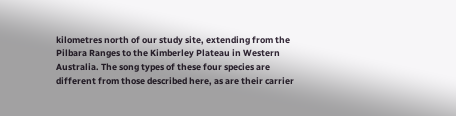kilometres north of our study site, extending from the Pilbara Ranges to the Kimberley Plateau in Western Australia. The song types of these four species are different from those described here, as are their carrier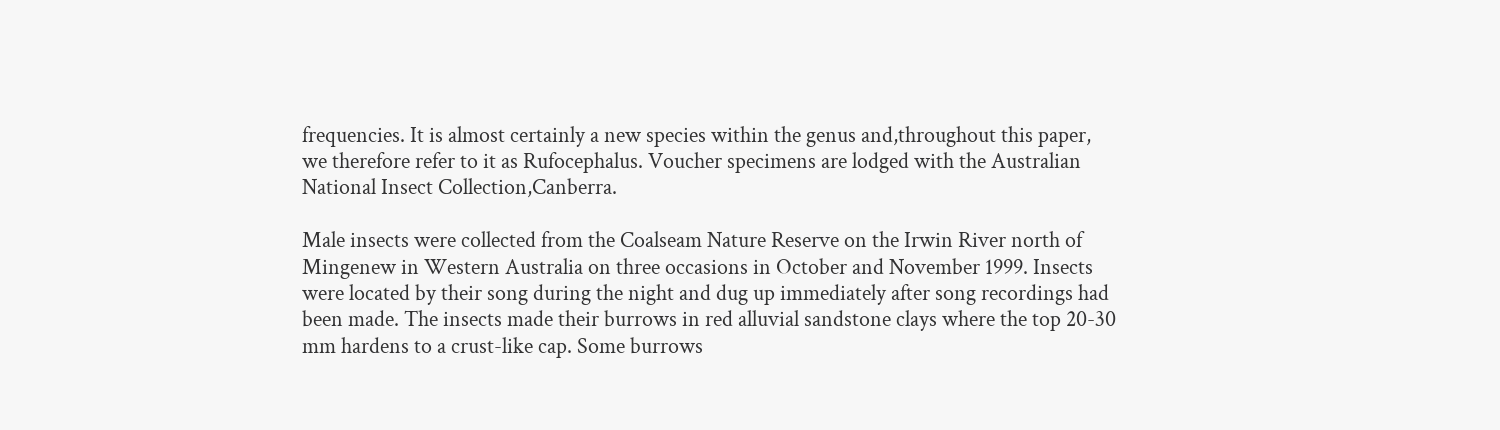frequencies. It is almost certainly a new species within the genus and,throughout this paper, we therefore refer to it as Rufocephalus. Voucher specimens are lodged with the Australian National Insect Collection,Canberra.

Male insects were collected from the Coalseam Nature Reserve on the Irwin River north of Mingenew in Western Australia on three occasions in October and November 1999. Insects were located by their song during the night and dug up immediately after song recordings had been made. The insects made their burrows in red alluvial sandstone clays where the top 20-30 mm hardens to a crust-like cap. Some burrows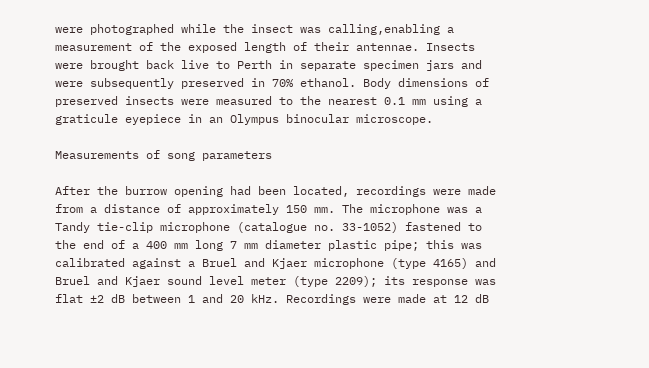were photographed while the insect was calling,enabling a measurement of the exposed length of their antennae. Insects were brought back live to Perth in separate specimen jars and were subsequently preserved in 70% ethanol. Body dimensions of preserved insects were measured to the nearest 0.1 mm using a graticule eyepiece in an Olympus binocular microscope.

Measurements of song parameters

After the burrow opening had been located, recordings were made from a distance of approximately 150 mm. The microphone was a Tandy tie-clip microphone (catalogue no. 33-1052) fastened to the end of a 400 mm long 7 mm diameter plastic pipe; this was calibrated against a Bruel and Kjaer microphone (type 4165) and Bruel and Kjaer sound level meter (type 2209); its response was flat ±2 dB between 1 and 20 kHz. Recordings were made at 12 dB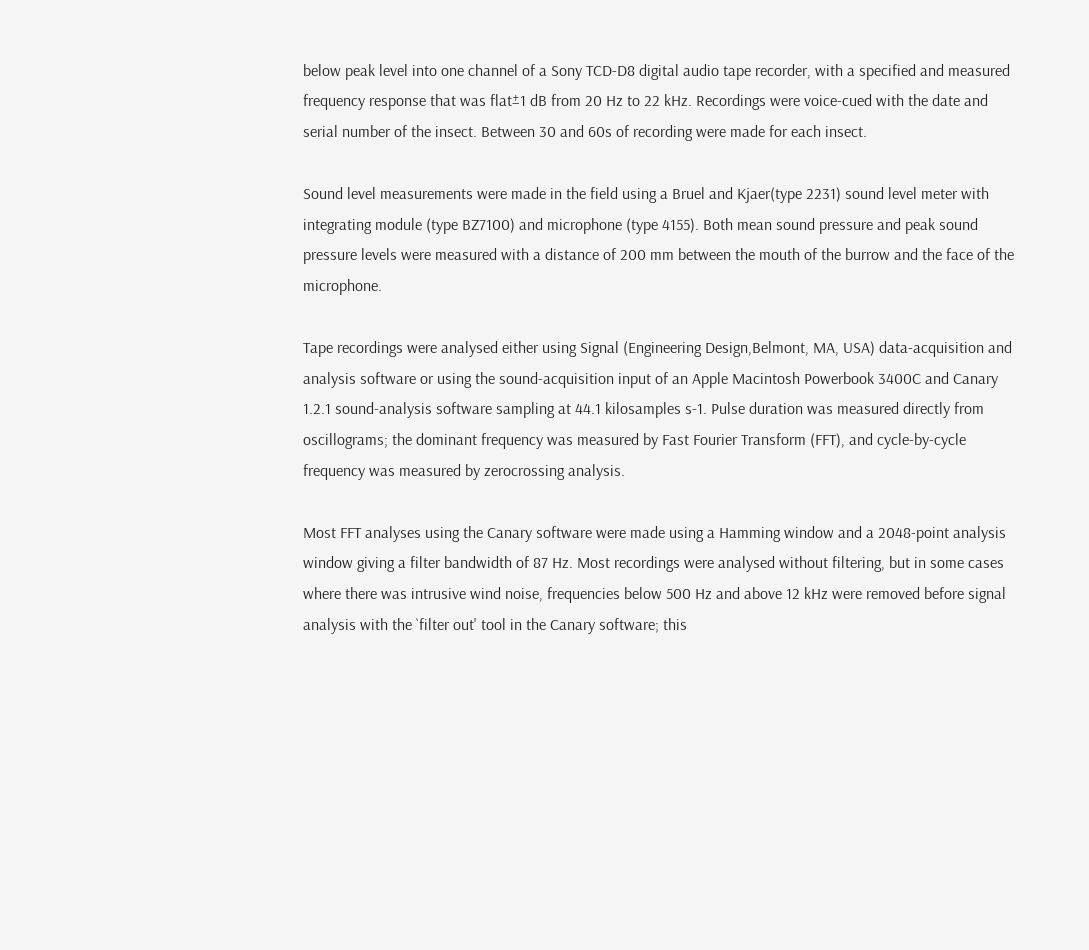below peak level into one channel of a Sony TCD-D8 digital audio tape recorder, with a specified and measured frequency response that was flat±1 dB from 20 Hz to 22 kHz. Recordings were voice-cued with the date and serial number of the insect. Between 30 and 60s of recording were made for each insect.

Sound level measurements were made in the field using a Bruel and Kjaer(type 2231) sound level meter with integrating module (type BZ7100) and microphone (type 4155). Both mean sound pressure and peak sound pressure levels were measured with a distance of 200 mm between the mouth of the burrow and the face of the microphone.

Tape recordings were analysed either using Signal (Engineering Design,Belmont, MA, USA) data-acquisition and analysis software or using the sound-acquisition input of an Apple Macintosh Powerbook 3400C and Canary 1.2.1 sound-analysis software sampling at 44.1 kilosamples s-1. Pulse duration was measured directly from oscillograms; the dominant frequency was measured by Fast Fourier Transform (FFT), and cycle-by-cycle frequency was measured by zerocrossing analysis.

Most FFT analyses using the Canary software were made using a Hamming window and a 2048-point analysis window giving a filter bandwidth of 87 Hz. Most recordings were analysed without filtering, but in some cases where there was intrusive wind noise, frequencies below 500 Hz and above 12 kHz were removed before signal analysis with the `filter out' tool in the Canary software; this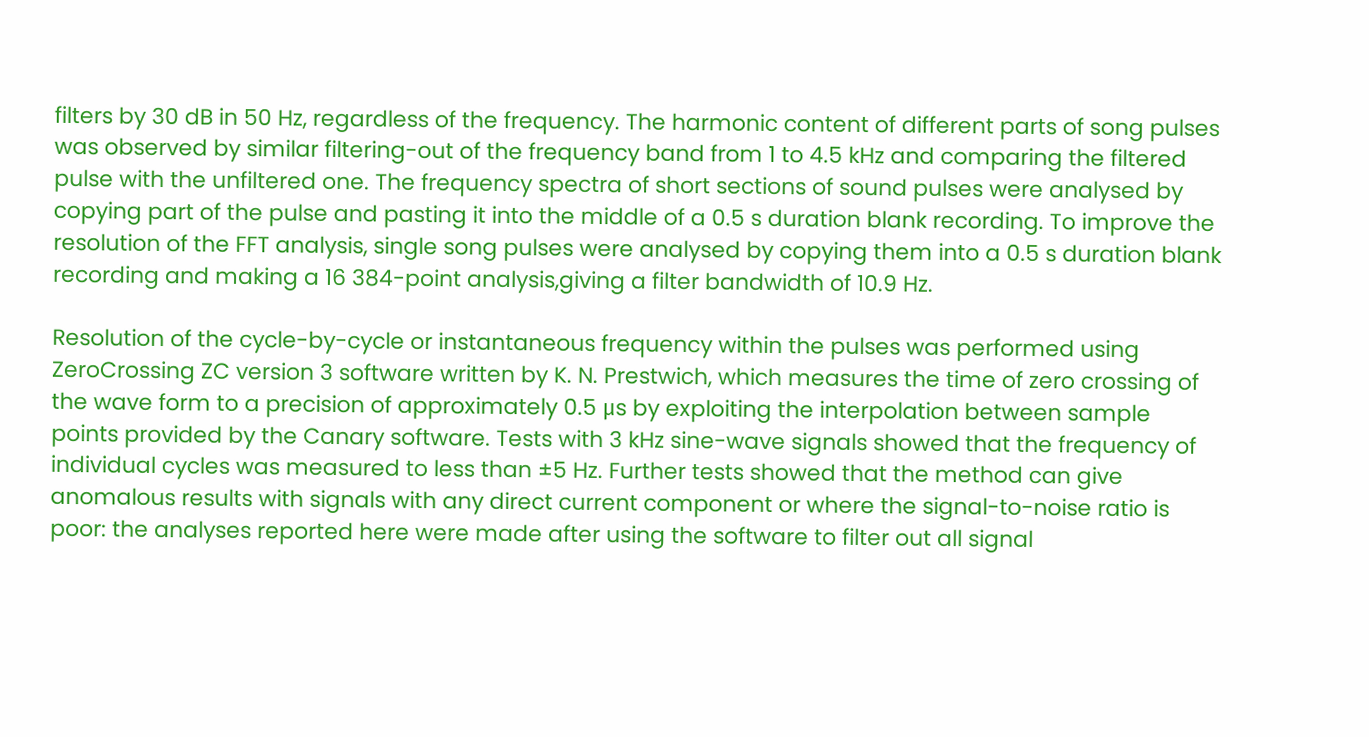filters by 30 dB in 50 Hz, regardless of the frequency. The harmonic content of different parts of song pulses was observed by similar filtering-out of the frequency band from 1 to 4.5 kHz and comparing the filtered pulse with the unfiltered one. The frequency spectra of short sections of sound pulses were analysed by copying part of the pulse and pasting it into the middle of a 0.5 s duration blank recording. To improve the resolution of the FFT analysis, single song pulses were analysed by copying them into a 0.5 s duration blank recording and making a 16 384-point analysis,giving a filter bandwidth of 10.9 Hz.

Resolution of the cycle-by-cycle or instantaneous frequency within the pulses was performed using ZeroCrossing ZC version 3 software written by K. N. Prestwich, which measures the time of zero crossing of the wave form to a precision of approximately 0.5 μs by exploiting the interpolation between sample points provided by the Canary software. Tests with 3 kHz sine-wave signals showed that the frequency of individual cycles was measured to less than ±5 Hz. Further tests showed that the method can give anomalous results with signals with any direct current component or where the signal-to-noise ratio is poor: the analyses reported here were made after using the software to filter out all signal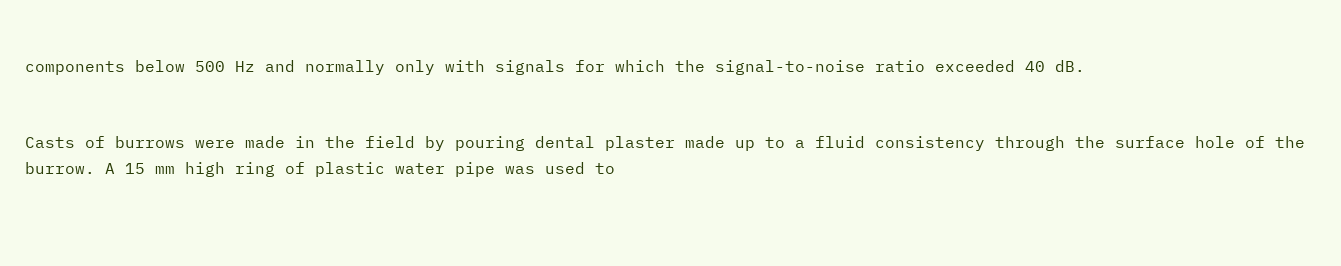components below 500 Hz and normally only with signals for which the signal-to-noise ratio exceeded 40 dB.


Casts of burrows were made in the field by pouring dental plaster made up to a fluid consistency through the surface hole of the burrow. A 15 mm high ring of plastic water pipe was used to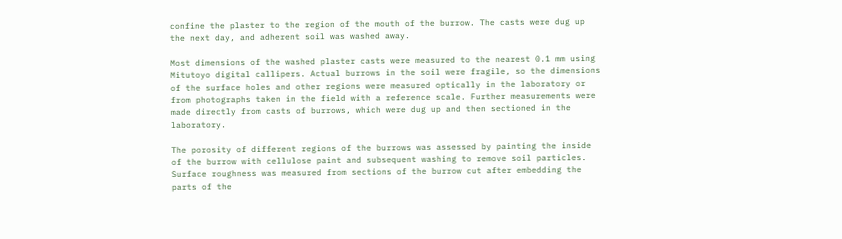confine the plaster to the region of the mouth of the burrow. The casts were dug up the next day, and adherent soil was washed away.

Most dimensions of the washed plaster casts were measured to the nearest 0.1 mm using Mitutoyo digital callipers. Actual burrows in the soil were fragile, so the dimensions of the surface holes and other regions were measured optically in the laboratory or from photographs taken in the field with a reference scale. Further measurements were made directly from casts of burrows, which were dug up and then sectioned in the laboratory.

The porosity of different regions of the burrows was assessed by painting the inside of the burrow with cellulose paint and subsequent washing to remove soil particles. Surface roughness was measured from sections of the burrow cut after embedding the parts of the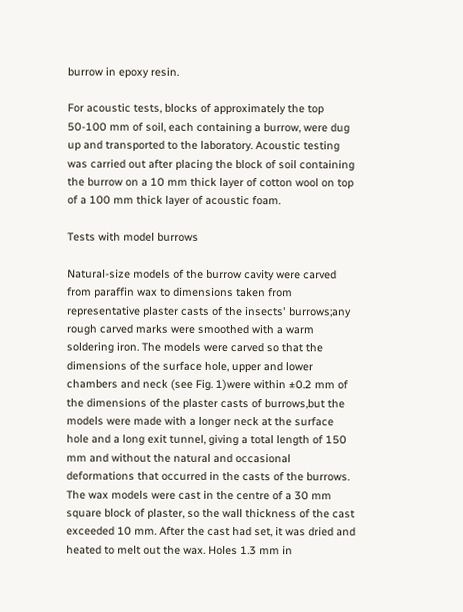burrow in epoxy resin.

For acoustic tests, blocks of approximately the top 50-100 mm of soil, each containing a burrow, were dug up and transported to the laboratory. Acoustic testing was carried out after placing the block of soil containing the burrow on a 10 mm thick layer of cotton wool on top of a 100 mm thick layer of acoustic foam.

Tests with model burrows

Natural-size models of the burrow cavity were carved from paraffin wax to dimensions taken from representative plaster casts of the insects' burrows;any rough carved marks were smoothed with a warm soldering iron. The models were carved so that the dimensions of the surface hole, upper and lower chambers and neck (see Fig. 1)were within ±0.2 mm of the dimensions of the plaster casts of burrows,but the models were made with a longer neck at the surface hole and a long exit tunnel, giving a total length of 150 mm and without the natural and occasional deformations that occurred in the casts of the burrows. The wax models were cast in the centre of a 30 mm square block of plaster, so the wall thickness of the cast exceeded 10 mm. After the cast had set, it was dried and heated to melt out the wax. Holes 1.3 mm in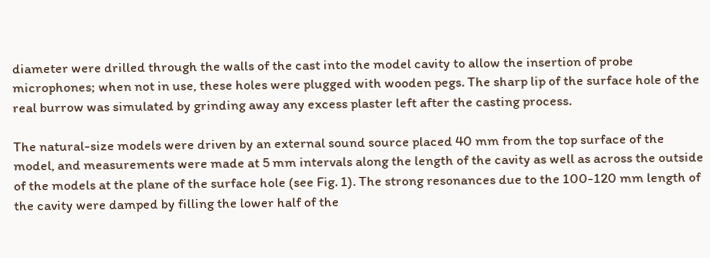diameter were drilled through the walls of the cast into the model cavity to allow the insertion of probe microphones; when not in use, these holes were plugged with wooden pegs. The sharp lip of the surface hole of the real burrow was simulated by grinding away any excess plaster left after the casting process.

The natural-size models were driven by an external sound source placed 40 mm from the top surface of the model, and measurements were made at 5 mm intervals along the length of the cavity as well as across the outside of the models at the plane of the surface hole (see Fig. 1). The strong resonances due to the 100-120 mm length of the cavity were damped by filling the lower half of the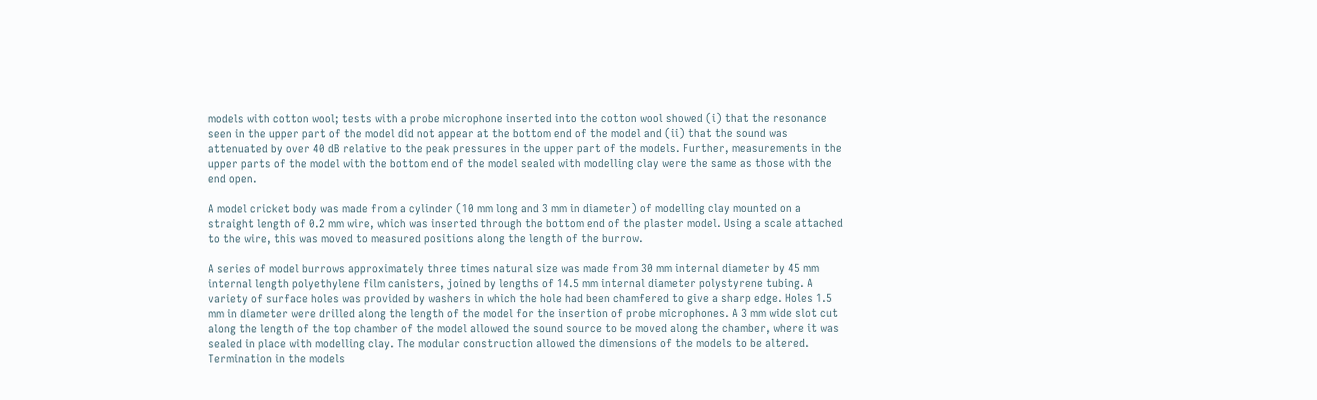models with cotton wool; tests with a probe microphone inserted into the cotton wool showed (i) that the resonance seen in the upper part of the model did not appear at the bottom end of the model and (ii) that the sound was attenuated by over 40 dB relative to the peak pressures in the upper part of the models. Further, measurements in the upper parts of the model with the bottom end of the model sealed with modelling clay were the same as those with the end open.

A model cricket body was made from a cylinder (10 mm long and 3 mm in diameter) of modelling clay mounted on a straight length of 0.2 mm wire, which was inserted through the bottom end of the plaster model. Using a scale attached to the wire, this was moved to measured positions along the length of the burrow.

A series of model burrows approximately three times natural size was made from 30 mm internal diameter by 45 mm internal length polyethylene film canisters, joined by lengths of 14.5 mm internal diameter polystyrene tubing. A variety of surface holes was provided by washers in which the hole had been chamfered to give a sharp edge. Holes 1.5 mm in diameter were drilled along the length of the model for the insertion of probe microphones. A 3 mm wide slot cut along the length of the top chamber of the model allowed the sound source to be moved along the chamber, where it was sealed in place with modelling clay. The modular construction allowed the dimensions of the models to be altered. Termination in the models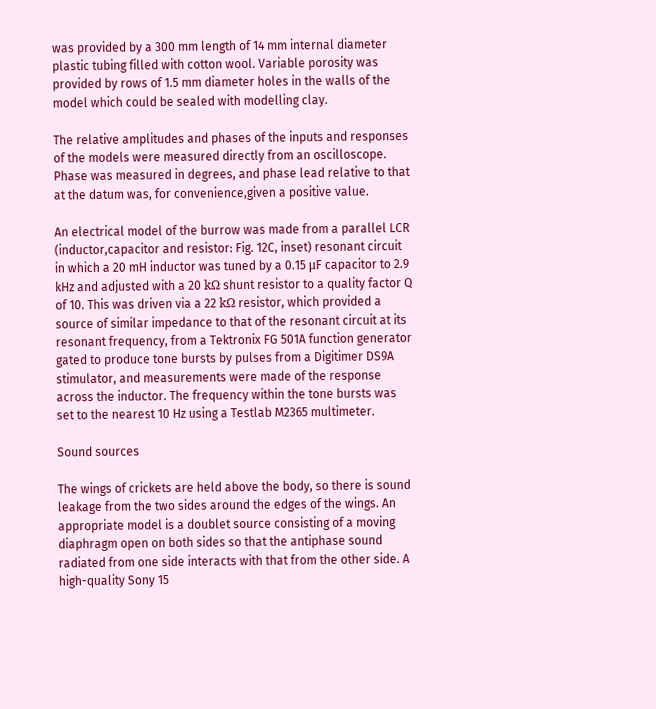was provided by a 300 mm length of 14 mm internal diameter plastic tubing filled with cotton wool. Variable porosity was provided by rows of 1.5 mm diameter holes in the walls of the model which could be sealed with modelling clay.

The relative amplitudes and phases of the inputs and responses of the models were measured directly from an oscilloscope. Phase was measured in degrees, and phase lead relative to that at the datum was, for convenience,given a positive value.

An electrical model of the burrow was made from a parallel LCR (inductor,capacitor and resistor: Fig. 12C, inset) resonant circuit in which a 20 mH inductor was tuned by a 0.15 μF capacitor to 2.9 kHz and adjusted with a 20 kΩ shunt resistor to a quality factor Q of 10. This was driven via a 22 kΩ resistor, which provided a source of similar impedance to that of the resonant circuit at its resonant frequency, from a Tektronix FG 501A function generator gated to produce tone bursts by pulses from a Digitimer DS9A stimulator, and measurements were made of the response across the inductor. The frequency within the tone bursts was set to the nearest 10 Hz using a Testlab M2365 multimeter.

Sound sources

The wings of crickets are held above the body, so there is sound leakage from the two sides around the edges of the wings. An appropriate model is a doublet source consisting of a moving diaphragm open on both sides so that the antiphase sound radiated from one side interacts with that from the other side. A high-quality Sony 15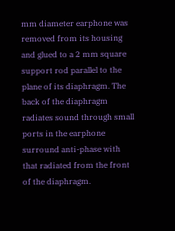mm diameter earphone was removed from its housing and glued to a 2 mm square support rod parallel to the plane of its diaphragm. The back of the diaphragm radiates sound through small ports in the earphone surround anti-phase with that radiated from the front of the diaphragm.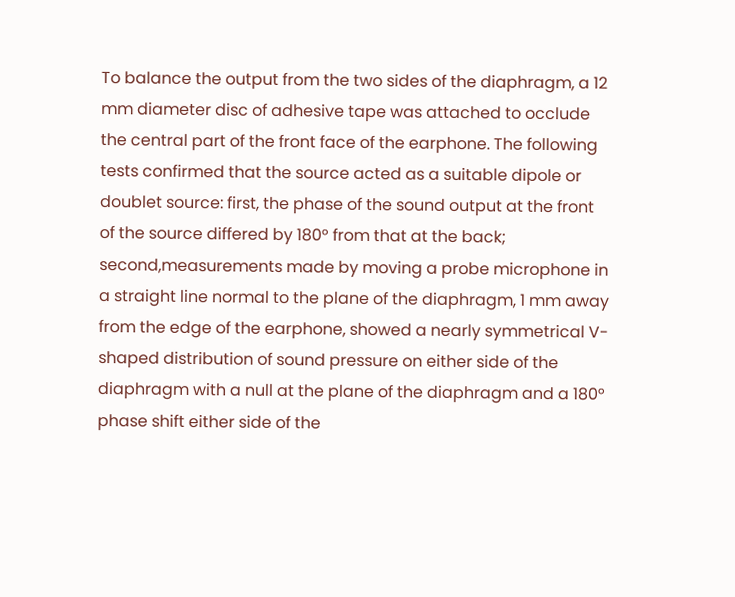To balance the output from the two sides of the diaphragm, a 12 mm diameter disc of adhesive tape was attached to occlude the central part of the front face of the earphone. The following tests confirmed that the source acted as a suitable dipole or doublet source: first, the phase of the sound output at the front of the source differed by 180° from that at the back; second,measurements made by moving a probe microphone in a straight line normal to the plane of the diaphragm, 1 mm away from the edge of the earphone, showed a nearly symmetrical V-shaped distribution of sound pressure on either side of the diaphragm with a null at the plane of the diaphragm and a 180° phase shift either side of the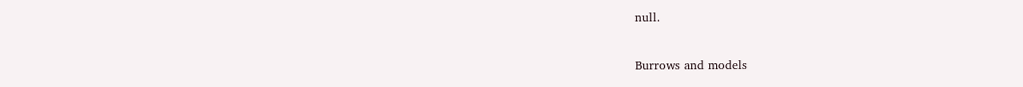null.

Burrows and models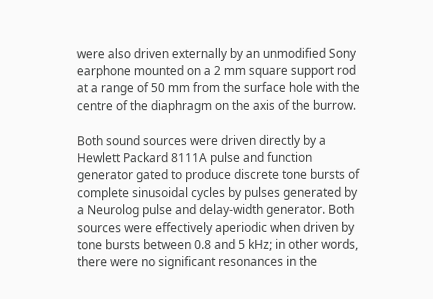were also driven externally by an unmodified Sony earphone mounted on a 2 mm square support rod at a range of 50 mm from the surface hole with the centre of the diaphragm on the axis of the burrow.

Both sound sources were driven directly by a Hewlett Packard 8111A pulse and function generator gated to produce discrete tone bursts of complete sinusoidal cycles by pulses generated by a Neurolog pulse and delay-width generator. Both sources were effectively aperiodic when driven by tone bursts between 0.8 and 5 kHz; in other words, there were no significant resonances in the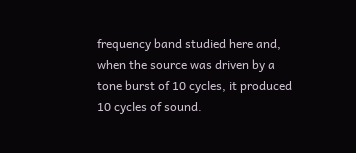frequency band studied here and, when the source was driven by a tone burst of 10 cycles, it produced 10 cycles of sound.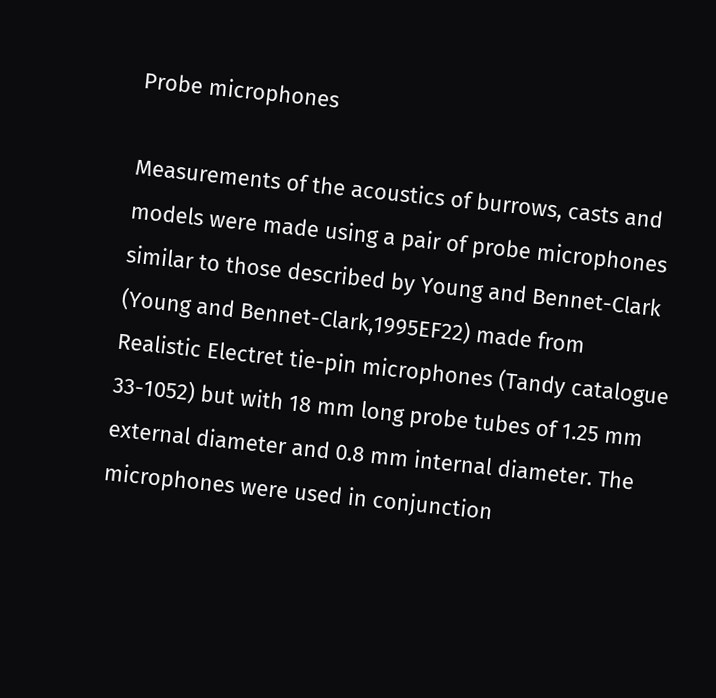Probe microphones

Measurements of the acoustics of burrows, casts and models were made using a pair of probe microphones similar to those described by Young and Bennet-Clark (Young and Bennet-Clark,1995EF22) made from Realistic Electret tie-pin microphones (Tandy catalogue 33-1052) but with 18 mm long probe tubes of 1.25 mm external diameter and 0.8 mm internal diameter. The microphones were used in conjunction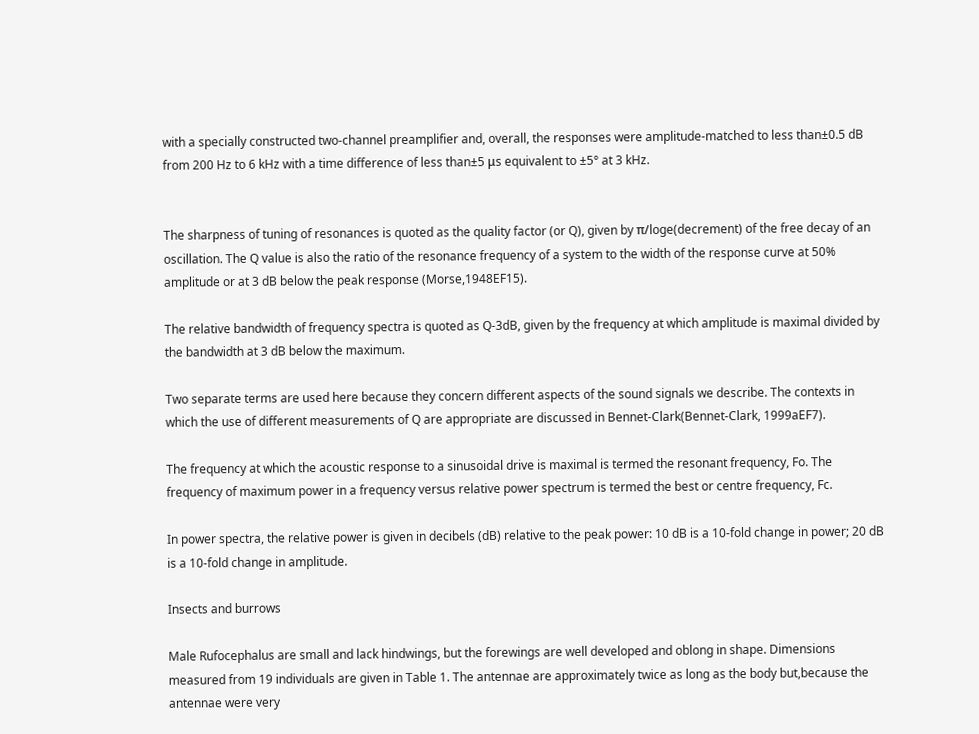with a specially constructed two-channel preamplifier and, overall, the responses were amplitude-matched to less than±0.5 dB from 200 Hz to 6 kHz with a time difference of less than±5 μs equivalent to ±5° at 3 kHz.


The sharpness of tuning of resonances is quoted as the quality factor (or Q), given by π/loge(decrement) of the free decay of an oscillation. The Q value is also the ratio of the resonance frequency of a system to the width of the response curve at 50% amplitude or at 3 dB below the peak response (Morse,1948EF15).

The relative bandwidth of frequency spectra is quoted as Q-3dB, given by the frequency at which amplitude is maximal divided by the bandwidth at 3 dB below the maximum.

Two separate terms are used here because they concern different aspects of the sound signals we describe. The contexts in which the use of different measurements of Q are appropriate are discussed in Bennet-Clark(Bennet-Clark, 1999aEF7).

The frequency at which the acoustic response to a sinusoidal drive is maximal is termed the resonant frequency, Fo. The frequency of maximum power in a frequency versus relative power spectrum is termed the best or centre frequency, Fc.

In power spectra, the relative power is given in decibels (dB) relative to the peak power: 10 dB is a 10-fold change in power; 20 dB is a 10-fold change in amplitude.

Insects and burrows

Male Rufocephalus are small and lack hindwings, but the forewings are well developed and oblong in shape. Dimensions measured from 19 individuals are given in Table 1. The antennae are approximately twice as long as the body but,because the antennae were very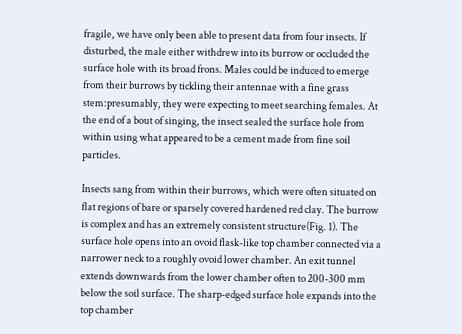fragile, we have only been able to present data from four insects. If disturbed, the male either withdrew into its burrow or occluded the surface hole with its broad frons. Males could be induced to emerge from their burrows by tickling their antennae with a fine grass stem:presumably, they were expecting to meet searching females. At the end of a bout of singing, the insect sealed the surface hole from within using what appeared to be a cement made from fine soil particles.

Insects sang from within their burrows, which were often situated on flat regions of bare or sparsely covered hardened red clay. The burrow is complex and has an extremely consistent structure(Fig. 1). The surface hole opens into an ovoid flask-like top chamber connected via a narrower neck to a roughly ovoid lower chamber. An exit tunnel extends downwards from the lower chamber often to 200-300 mm below the soil surface. The sharp-edged surface hole expands into the top chamber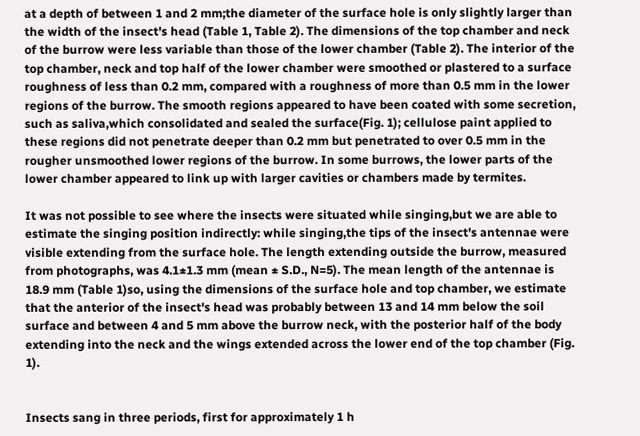at a depth of between 1 and 2 mm;the diameter of the surface hole is only slightly larger than the width of the insect's head (Table 1, Table 2). The dimensions of the top chamber and neck of the burrow were less variable than those of the lower chamber (Table 2). The interior of the top chamber, neck and top half of the lower chamber were smoothed or plastered to a surface roughness of less than 0.2 mm, compared with a roughness of more than 0.5 mm in the lower regions of the burrow. The smooth regions appeared to have been coated with some secretion, such as saliva,which consolidated and sealed the surface(Fig. 1); cellulose paint applied to these regions did not penetrate deeper than 0.2 mm but penetrated to over 0.5 mm in the rougher unsmoothed lower regions of the burrow. In some burrows, the lower parts of the lower chamber appeared to link up with larger cavities or chambers made by termites.

It was not possible to see where the insects were situated while singing,but we are able to estimate the singing position indirectly: while singing,the tips of the insect's antennae were visible extending from the surface hole. The length extending outside the burrow, measured from photographs, was 4.1±1.3 mm (mean ± S.D., N=5). The mean length of the antennae is 18.9 mm (Table 1)so, using the dimensions of the surface hole and top chamber, we estimate that the anterior of the insect's head was probably between 13 and 14 mm below the soil surface and between 4 and 5 mm above the burrow neck, with the posterior half of the body extending into the neck and the wings extended across the lower end of the top chamber (Fig. 1).


Insects sang in three periods, first for approximately 1 h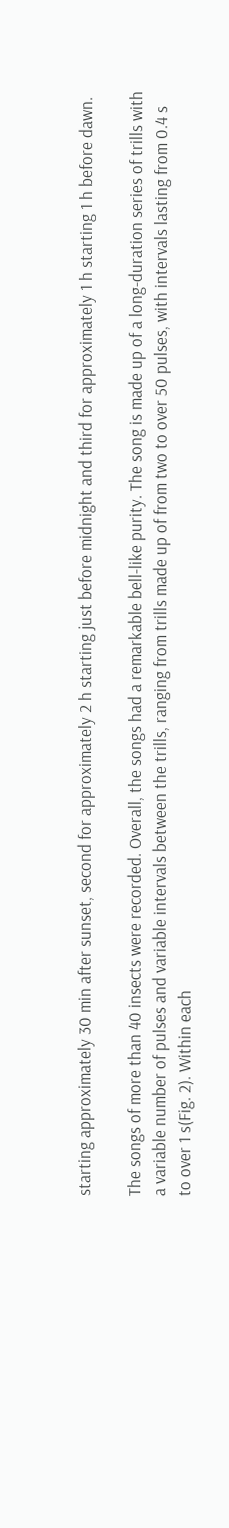starting approximately 30 min after sunset, second for approximately 2 h starting just before midnight and third for approximately 1 h starting 1 h before dawn.

The songs of more than 40 insects were recorded. Overall, the songs had a remarkable bell-like purity. The song is made up of a long-duration series of trills with a variable number of pulses and variable intervals between the trills, ranging from trills made up of from two to over 50 pulses, with intervals lasting from 0.4 s to over 1 s(Fig. 2). Within each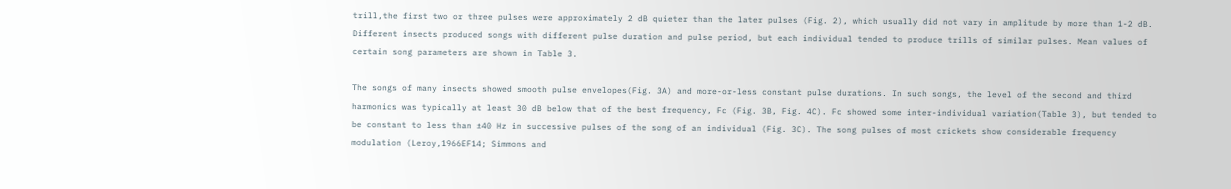trill,the first two or three pulses were approximately 2 dB quieter than the later pulses (Fig. 2), which usually did not vary in amplitude by more than 1-2 dB. Different insects produced songs with different pulse duration and pulse period, but each individual tended to produce trills of similar pulses. Mean values of certain song parameters are shown in Table 3.

The songs of many insects showed smooth pulse envelopes(Fig. 3A) and more-or-less constant pulse durations. In such songs, the level of the second and third harmonics was typically at least 30 dB below that of the best frequency, Fc (Fig. 3B, Fig. 4C). Fc showed some inter-individual variation(Table 3), but tended to be constant to less than ±40 Hz in successive pulses of the song of an individual (Fig. 3C). The song pulses of most crickets show considerable frequency modulation (Leroy,1966EF14; Simmons and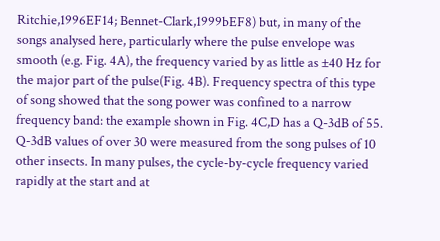Ritchie,1996EF14; Bennet-Clark,1999bEF8) but, in many of the songs analysed here, particularly where the pulse envelope was smooth (e.g. Fig. 4A), the frequency varied by as little as ±40 Hz for the major part of the pulse(Fig. 4B). Frequency spectra of this type of song showed that the song power was confined to a narrow frequency band: the example shown in Fig. 4C,D has a Q-3dB of 55. Q-3dB values of over 30 were measured from the song pulses of 10 other insects. In many pulses, the cycle-by-cycle frequency varied rapidly at the start and at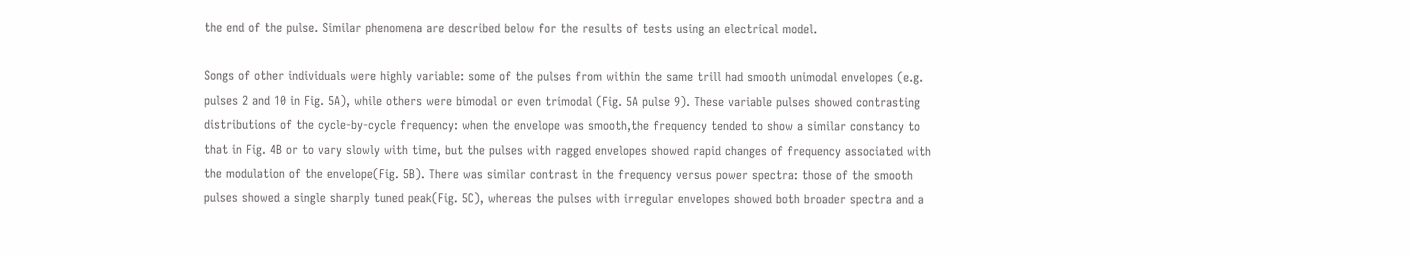the end of the pulse. Similar phenomena are described below for the results of tests using an electrical model.

Songs of other individuals were highly variable: some of the pulses from within the same trill had smooth unimodal envelopes (e.g. pulses 2 and 10 in Fig. 5A), while others were bimodal or even trimodal (Fig. 5A pulse 9). These variable pulses showed contrasting distributions of the cycle-by-cycle frequency: when the envelope was smooth,the frequency tended to show a similar constancy to that in Fig. 4B or to vary slowly with time, but the pulses with ragged envelopes showed rapid changes of frequency associated with the modulation of the envelope(Fig. 5B). There was similar contrast in the frequency versus power spectra: those of the smooth pulses showed a single sharply tuned peak(Fig. 5C), whereas the pulses with irregular envelopes showed both broader spectra and a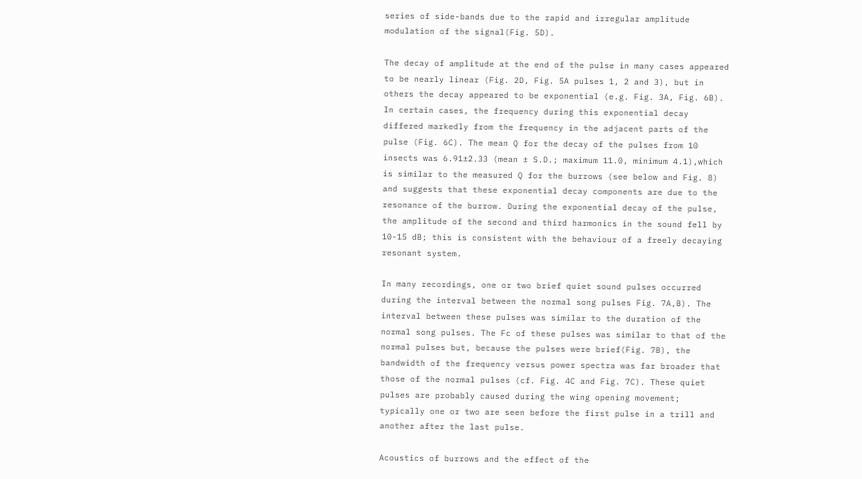series of side-bands due to the rapid and irregular amplitude modulation of the signal(Fig. 5D).

The decay of amplitude at the end of the pulse in many cases appeared to be nearly linear (Fig. 2D, Fig. 5A pulses 1, 2 and 3), but in others the decay appeared to be exponential (e.g. Fig. 3A, Fig. 6B). In certain cases, the frequency during this exponential decay differed markedly from the frequency in the adjacent parts of the pulse (Fig. 6C). The mean Q for the decay of the pulses from 10 insects was 6.91±2.33 (mean ± S.D.; maximum 11.0, minimum 4.1),which is similar to the measured Q for the burrows (see below and Fig. 8) and suggests that these exponential decay components are due to the resonance of the burrow. During the exponential decay of the pulse, the amplitude of the second and third harmonics in the sound fell by 10-15 dB; this is consistent with the behaviour of a freely decaying resonant system.

In many recordings, one or two brief quiet sound pulses occurred during the interval between the normal song pulses Fig. 7A,B). The interval between these pulses was similar to the duration of the normal song pulses. The Fc of these pulses was similar to that of the normal pulses but, because the pulses were brief(Fig. 7B), the bandwidth of the frequency versus power spectra was far broader that those of the normal pulses (cf. Fig. 4C and Fig. 7C). These quiet pulses are probably caused during the wing opening movement; typically one or two are seen before the first pulse in a trill and another after the last pulse.

Acoustics of burrows and the effect of the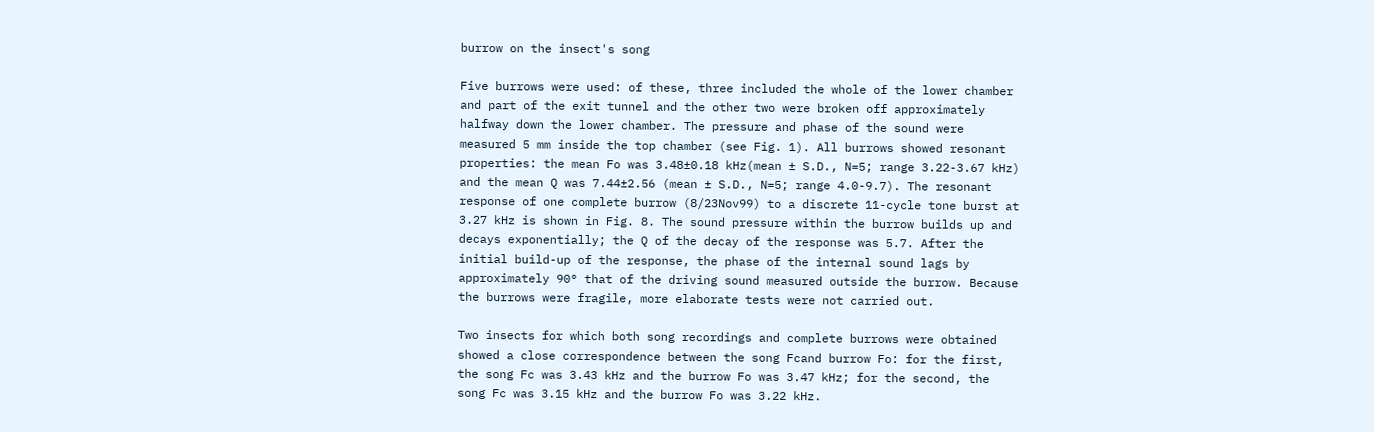burrow on the insect's song

Five burrows were used: of these, three included the whole of the lower chamber and part of the exit tunnel and the other two were broken off approximately halfway down the lower chamber. The pressure and phase of the sound were measured 5 mm inside the top chamber (see Fig. 1). All burrows showed resonant properties: the mean Fo was 3.48±0.18 kHz(mean ± S.D., N=5; range 3.22-3.67 kHz) and the mean Q was 7.44±2.56 (mean ± S.D., N=5; range 4.0-9.7). The resonant response of one complete burrow (8/23Nov99) to a discrete 11-cycle tone burst at 3.27 kHz is shown in Fig. 8. The sound pressure within the burrow builds up and decays exponentially; the Q of the decay of the response was 5.7. After the initial build-up of the response, the phase of the internal sound lags by approximately 90° that of the driving sound measured outside the burrow. Because the burrows were fragile, more elaborate tests were not carried out.

Two insects for which both song recordings and complete burrows were obtained showed a close correspondence between the song Fcand burrow Fo: for the first, the song Fc was 3.43 kHz and the burrow Fo was 3.47 kHz; for the second, the song Fc was 3.15 kHz and the burrow Fo was 3.22 kHz.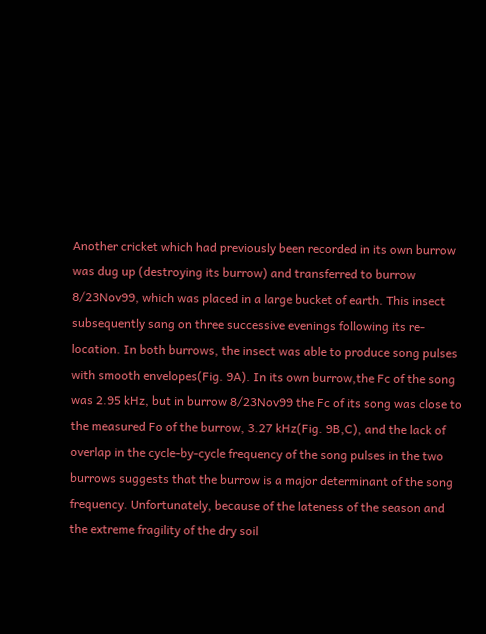Another cricket which had previously been recorded in its own burrow was dug up (destroying its burrow) and transferred to burrow 8/23Nov99, which was placed in a large bucket of earth. This insect subsequently sang on three successive evenings following its re-location. In both burrows, the insect was able to produce song pulses with smooth envelopes(Fig. 9A). In its own burrow,the Fc of the song was 2.95 kHz, but in burrow 8/23Nov99 the Fc of its song was close to the measured Fo of the burrow, 3.27 kHz(Fig. 9B,C), and the lack of overlap in the cycle-by-cycle frequency of the song pulses in the two burrows suggests that the burrow is a major determinant of the song frequency. Unfortunately, because of the lateness of the season and the extreme fragility of the dry soil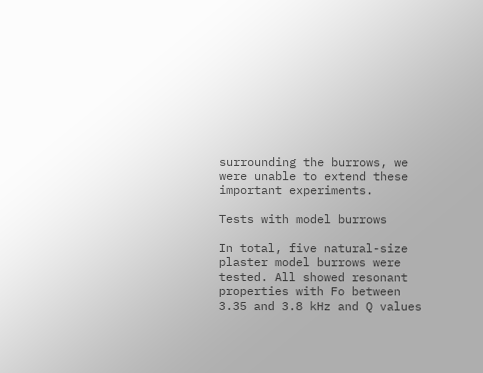surrounding the burrows, we were unable to extend these important experiments.

Tests with model burrows

In total, five natural-size plaster model burrows were tested. All showed resonant properties with Fo between 3.35 and 3.8 kHz and Q values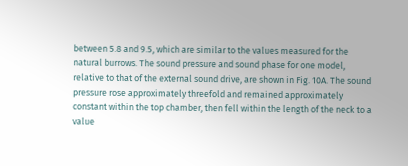between 5.8 and 9.5, which are similar to the values measured for the natural burrows. The sound pressure and sound phase for one model, relative to that of the external sound drive, are shown in Fig. 10A. The sound pressure rose approximately threefold and remained approximately constant within the top chamber, then fell within the length of the neck to a value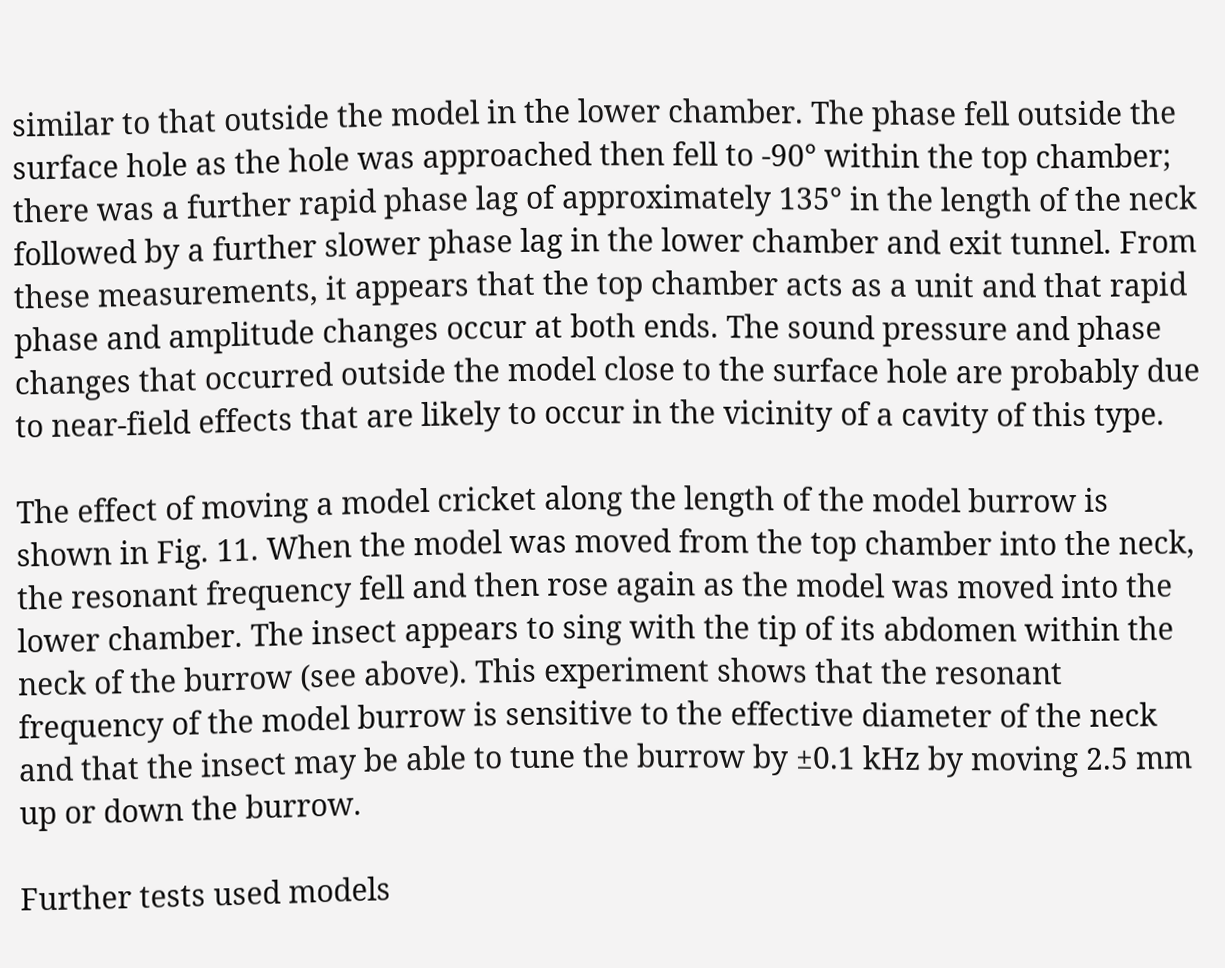similar to that outside the model in the lower chamber. The phase fell outside the surface hole as the hole was approached then fell to -90° within the top chamber; there was a further rapid phase lag of approximately 135° in the length of the neck followed by a further slower phase lag in the lower chamber and exit tunnel. From these measurements, it appears that the top chamber acts as a unit and that rapid phase and amplitude changes occur at both ends. The sound pressure and phase changes that occurred outside the model close to the surface hole are probably due to near-field effects that are likely to occur in the vicinity of a cavity of this type.

The effect of moving a model cricket along the length of the model burrow is shown in Fig. 11. When the model was moved from the top chamber into the neck, the resonant frequency fell and then rose again as the model was moved into the lower chamber. The insect appears to sing with the tip of its abdomen within the neck of the burrow (see above). This experiment shows that the resonant frequency of the model burrow is sensitive to the effective diameter of the neck and that the insect may be able to tune the burrow by ±0.1 kHz by moving 2.5 mm up or down the burrow.

Further tests used models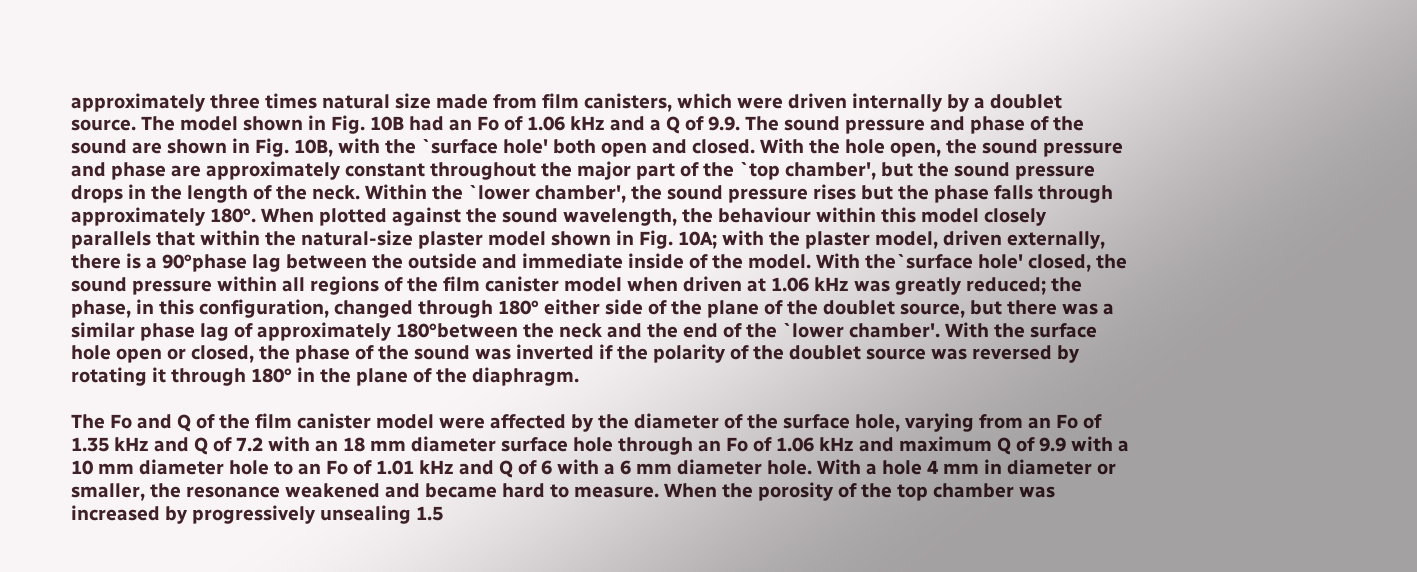approximately three times natural size made from film canisters, which were driven internally by a doublet source. The model shown in Fig. 10B had an Fo of 1.06 kHz and a Q of 9.9. The sound pressure and phase of the sound are shown in Fig. 10B, with the `surface hole' both open and closed. With the hole open, the sound pressure and phase are approximately constant throughout the major part of the `top chamber', but the sound pressure drops in the length of the neck. Within the `lower chamber', the sound pressure rises but the phase falls through approximately 180°. When plotted against the sound wavelength, the behaviour within this model closely parallels that within the natural-size plaster model shown in Fig. 10A; with the plaster model, driven externally, there is a 90°phase lag between the outside and immediate inside of the model. With the`surface hole' closed, the sound pressure within all regions of the film canister model when driven at 1.06 kHz was greatly reduced; the phase, in this configuration, changed through 180° either side of the plane of the doublet source, but there was a similar phase lag of approximately 180°between the neck and the end of the `lower chamber'. With the surface hole open or closed, the phase of the sound was inverted if the polarity of the doublet source was reversed by rotating it through 180° in the plane of the diaphragm.

The Fo and Q of the film canister model were affected by the diameter of the surface hole, varying from an Fo of 1.35 kHz and Q of 7.2 with an 18 mm diameter surface hole through an Fo of 1.06 kHz and maximum Q of 9.9 with a 10 mm diameter hole to an Fo of 1.01 kHz and Q of 6 with a 6 mm diameter hole. With a hole 4 mm in diameter or smaller, the resonance weakened and became hard to measure. When the porosity of the top chamber was increased by progressively unsealing 1.5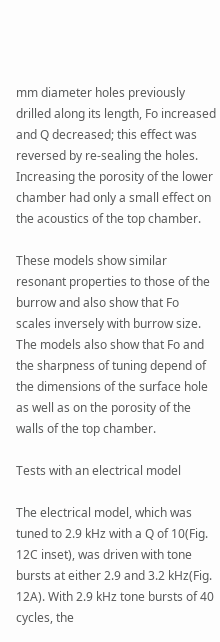mm diameter holes previously drilled along its length, Fo increased and Q decreased; this effect was reversed by re-sealing the holes. Increasing the porosity of the lower chamber had only a small effect on the acoustics of the top chamber.

These models show similar resonant properties to those of the burrow and also show that Fo scales inversely with burrow size. The models also show that Fo and the sharpness of tuning depend of the dimensions of the surface hole as well as on the porosity of the walls of the top chamber.

Tests with an electrical model

The electrical model, which was tuned to 2.9 kHz with a Q of 10(Fig. 12C inset), was driven with tone bursts at either 2.9 and 3.2 kHz(Fig. 12A). With 2.9 kHz tone bursts of 40 cycles, the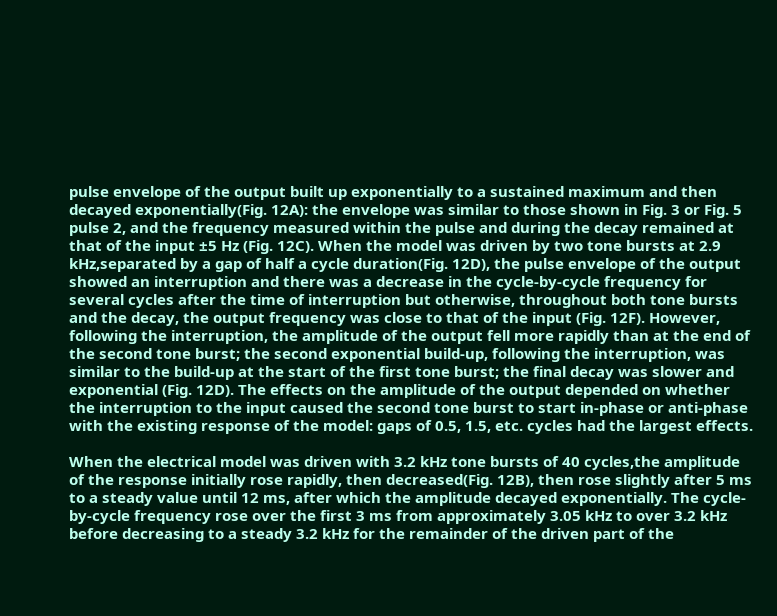pulse envelope of the output built up exponentially to a sustained maximum and then decayed exponentially(Fig. 12A): the envelope was similar to those shown in Fig. 3 or Fig. 5 pulse 2, and the frequency measured within the pulse and during the decay remained at that of the input ±5 Hz (Fig. 12C). When the model was driven by two tone bursts at 2.9 kHz,separated by a gap of half a cycle duration(Fig. 12D), the pulse envelope of the output showed an interruption and there was a decrease in the cycle-by-cycle frequency for several cycles after the time of interruption but otherwise, throughout both tone bursts and the decay, the output frequency was close to that of the input (Fig. 12F). However, following the interruption, the amplitude of the output fell more rapidly than at the end of the second tone burst; the second exponential build-up, following the interruption, was similar to the build-up at the start of the first tone burst; the final decay was slower and exponential (Fig. 12D). The effects on the amplitude of the output depended on whether the interruption to the input caused the second tone burst to start in-phase or anti-phase with the existing response of the model: gaps of 0.5, 1.5, etc. cycles had the largest effects.

When the electrical model was driven with 3.2 kHz tone bursts of 40 cycles,the amplitude of the response initially rose rapidly, then decreased(Fig. 12B), then rose slightly after 5 ms to a steady value until 12 ms, after which the amplitude decayed exponentially. The cycle-by-cycle frequency rose over the first 3 ms from approximately 3.05 kHz to over 3.2 kHz before decreasing to a steady 3.2 kHz for the remainder of the driven part of the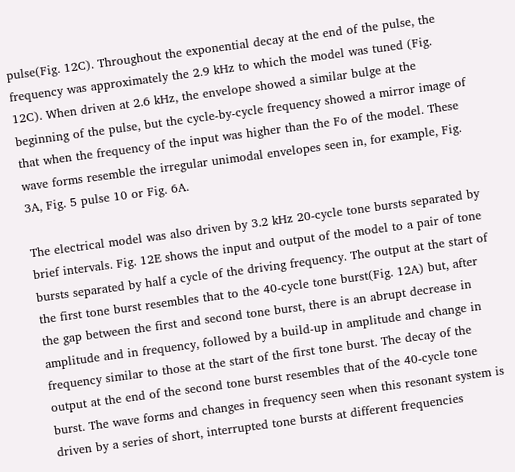pulse(Fig. 12C). Throughout the exponential decay at the end of the pulse, the frequency was approximately the 2.9 kHz to which the model was tuned (Fig. 12C). When driven at 2.6 kHz, the envelope showed a similar bulge at the beginning of the pulse, but the cycle-by-cycle frequency showed a mirror image of that when the frequency of the input was higher than the Fo of the model. These wave forms resemble the irregular unimodal envelopes seen in, for example, Fig. 3A, Fig. 5 pulse 10 or Fig. 6A.

The electrical model was also driven by 3.2 kHz 20-cycle tone bursts separated by brief intervals. Fig. 12E shows the input and output of the model to a pair of tone bursts separated by half a cycle of the driving frequency. The output at the start of the first tone burst resembles that to the 40-cycle tone burst(Fig. 12A) but, after the gap between the first and second tone burst, there is an abrupt decrease in amplitude and in frequency, followed by a build-up in amplitude and change in frequency similar to those at the start of the first tone burst. The decay of the output at the end of the second tone burst resembles that of the 40-cycle tone burst. The wave forms and changes in frequency seen when this resonant system is driven by a series of short, interrupted tone bursts at different frequencies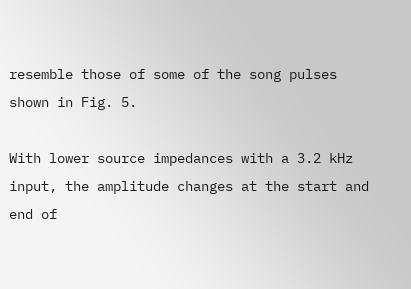resemble those of some of the song pulses shown in Fig. 5.

With lower source impedances with a 3.2 kHz input, the amplitude changes at the start and end of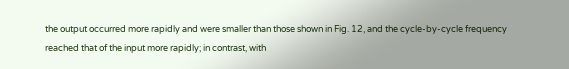the output occurred more rapidly and were smaller than those shown in Fig. 12, and the cycle-by-cycle frequency reached that of the input more rapidly; in contrast, with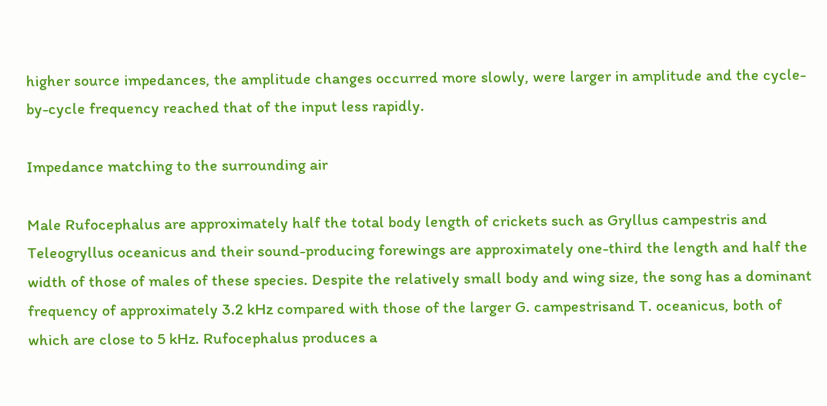higher source impedances, the amplitude changes occurred more slowly, were larger in amplitude and the cycle-by-cycle frequency reached that of the input less rapidly.

Impedance matching to the surrounding air

Male Rufocephalus are approximately half the total body length of crickets such as Gryllus campestris and Teleogryllus oceanicus and their sound-producing forewings are approximately one-third the length and half the width of those of males of these species. Despite the relatively small body and wing size, the song has a dominant frequency of approximately 3.2 kHz compared with those of the larger G. campestrisand T. oceanicus, both of which are close to 5 kHz. Rufocephalus produces a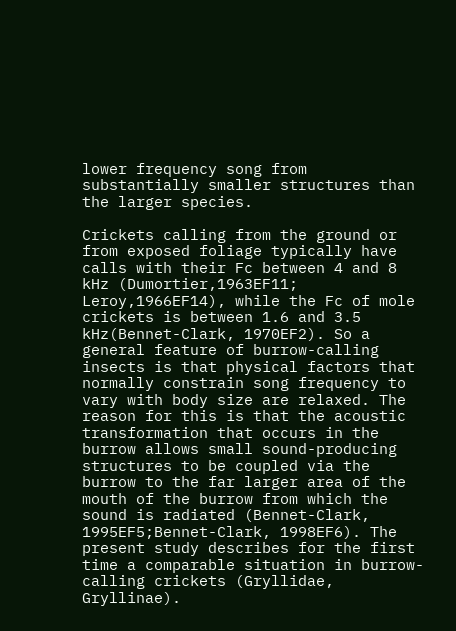lower frequency song from substantially smaller structures than the larger species.

Crickets calling from the ground or from exposed foliage typically have calls with their Fc between 4 and 8 kHz (Dumortier,1963EF11; Leroy,1966EF14), while the Fc of mole crickets is between 1.6 and 3.5 kHz(Bennet-Clark, 1970EF2). So a general feature of burrow-calling insects is that physical factors that normally constrain song frequency to vary with body size are relaxed. The reason for this is that the acoustic transformation that occurs in the burrow allows small sound-producing structures to be coupled via the burrow to the far larger area of the mouth of the burrow from which the sound is radiated (Bennet-Clark, 1995EF5;Bennet-Clark, 1998EF6). The present study describes for the first time a comparable situation in burrow-calling crickets (Gryllidae, Gryllinae).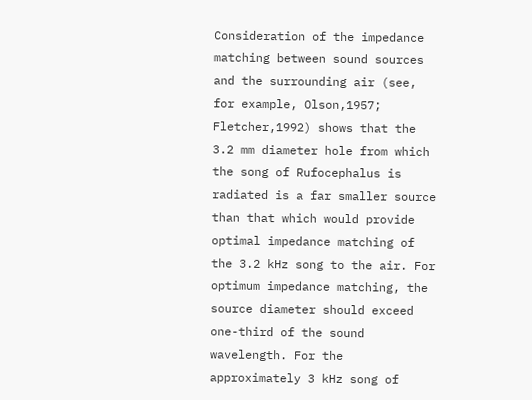Consideration of the impedance matching between sound sources and the surrounding air (see, for example, Olson,1957; Fletcher,1992) shows that the 3.2 mm diameter hole from which the song of Rufocephalus is radiated is a far smaller source than that which would provide optimal impedance matching of the 3.2 kHz song to the air. For optimum impedance matching, the source diameter should exceed one-third of the sound wavelength. For the approximately 3 kHz song of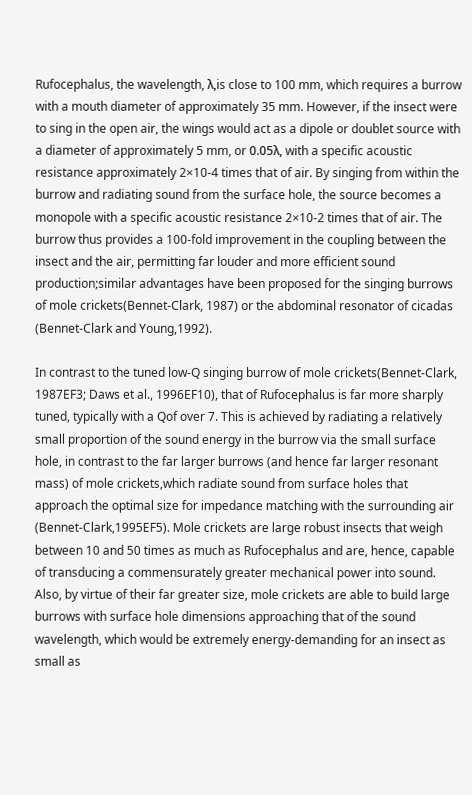Rufocephalus, the wavelength, λ,is close to 100 mm, which requires a burrow with a mouth diameter of approximately 35 mm. However, if the insect were to sing in the open air, the wings would act as a dipole or doublet source with a diameter of approximately 5 mm, or 0.05λ, with a specific acoustic resistance approximately 2×10-4 times that of air. By singing from within the burrow and radiating sound from the surface hole, the source becomes a monopole with a specific acoustic resistance 2×10-2 times that of air. The burrow thus provides a 100-fold improvement in the coupling between the insect and the air, permitting far louder and more efficient sound production;similar advantages have been proposed for the singing burrows of mole crickets(Bennet-Clark, 1987) or the abdominal resonator of cicadas (Bennet-Clark and Young,1992).

In contrast to the tuned low-Q singing burrow of mole crickets(Bennet-Clark, 1987EF3; Daws et al., 1996EF10), that of Rufocephalus is far more sharply tuned, typically with a Qof over 7. This is achieved by radiating a relatively small proportion of the sound energy in the burrow via the small surface hole, in contrast to the far larger burrows (and hence far larger resonant mass) of mole crickets,which radiate sound from surface holes that approach the optimal size for impedance matching with the surrounding air (Bennet-Clark,1995EF5). Mole crickets are large robust insects that weigh between 10 and 50 times as much as Rufocephalus and are, hence, capable of transducing a commensurately greater mechanical power into sound. Also, by virtue of their far greater size, mole crickets are able to build large burrows with surface hole dimensions approaching that of the sound wavelength, which would be extremely energy-demanding for an insect as small as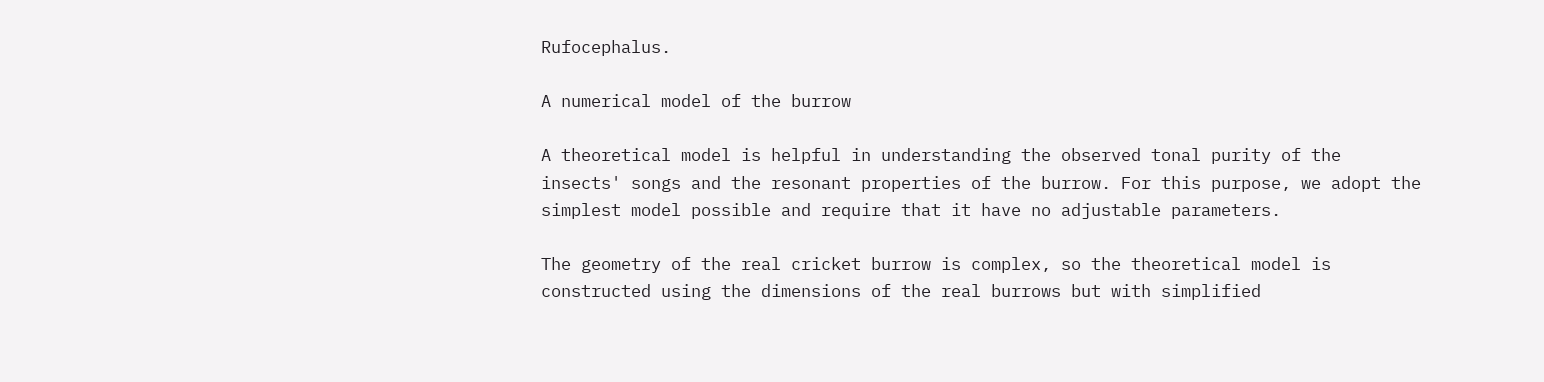Rufocephalus.

A numerical model of the burrow

A theoretical model is helpful in understanding the observed tonal purity of the insects' songs and the resonant properties of the burrow. For this purpose, we adopt the simplest model possible and require that it have no adjustable parameters.

The geometry of the real cricket burrow is complex, so the theoretical model is constructed using the dimensions of the real burrows but with simplified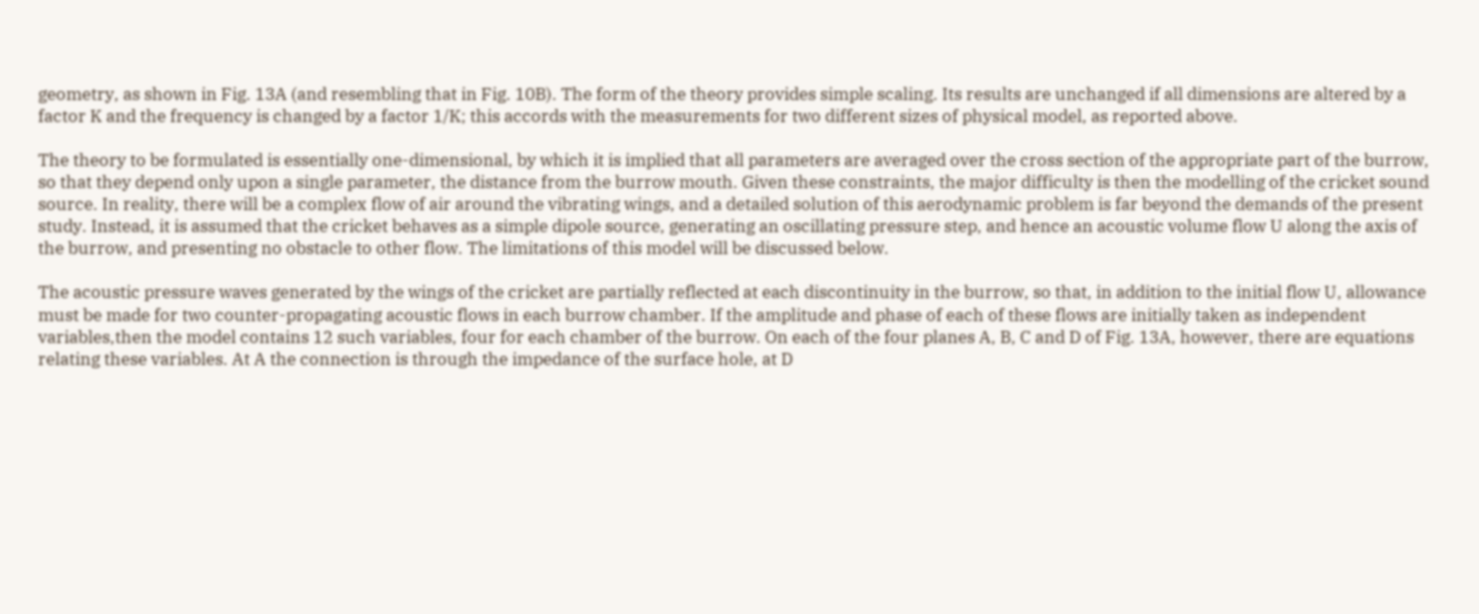geometry, as shown in Fig. 13A (and resembling that in Fig. 10B). The form of the theory provides simple scaling. Its results are unchanged if all dimensions are altered by a factor K and the frequency is changed by a factor 1/K; this accords with the measurements for two different sizes of physical model, as reported above.

The theory to be formulated is essentially one-dimensional, by which it is implied that all parameters are averaged over the cross section of the appropriate part of the burrow, so that they depend only upon a single parameter, the distance from the burrow mouth. Given these constraints, the major difficulty is then the modelling of the cricket sound source. In reality, there will be a complex flow of air around the vibrating wings, and a detailed solution of this aerodynamic problem is far beyond the demands of the present study. Instead, it is assumed that the cricket behaves as a simple dipole source, generating an oscillating pressure step, and hence an acoustic volume flow U along the axis of the burrow, and presenting no obstacle to other flow. The limitations of this model will be discussed below.

The acoustic pressure waves generated by the wings of the cricket are partially reflected at each discontinuity in the burrow, so that, in addition to the initial flow U, allowance must be made for two counter-propagating acoustic flows in each burrow chamber. If the amplitude and phase of each of these flows are initially taken as independent variables,then the model contains 12 such variables, four for each chamber of the burrow. On each of the four planes A, B, C and D of Fig. 13A, however, there are equations relating these variables. At A the connection is through the impedance of the surface hole, at D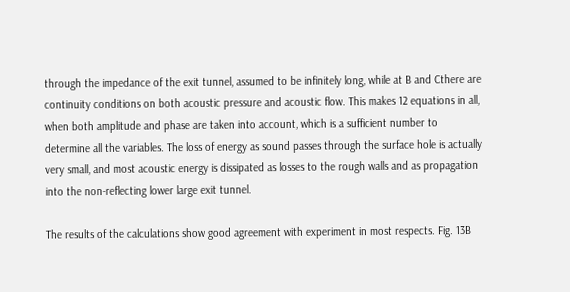through the impedance of the exit tunnel, assumed to be infinitely long, while at B and Cthere are continuity conditions on both acoustic pressure and acoustic flow. This makes 12 equations in all, when both amplitude and phase are taken into account, which is a sufficient number to determine all the variables. The loss of energy as sound passes through the surface hole is actually very small, and most acoustic energy is dissipated as losses to the rough walls and as propagation into the non-reflecting lower large exit tunnel.

The results of the calculations show good agreement with experiment in most respects. Fig. 13B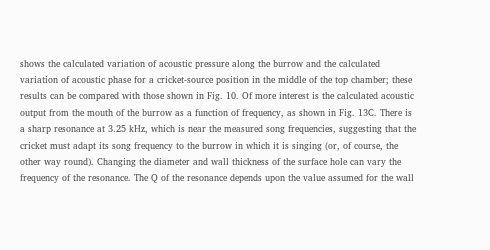shows the calculated variation of acoustic pressure along the burrow and the calculated variation of acoustic phase for a cricket-source position in the middle of the top chamber; these results can be compared with those shown in Fig. 10. Of more interest is the calculated acoustic output from the mouth of the burrow as a function of frequency, as shown in Fig. 13C. There is a sharp resonance at 3.25 kHz, which is near the measured song frequencies, suggesting that the cricket must adapt its song frequency to the burrow in which it is singing (or, of course, the other way round). Changing the diameter and wall thickness of the surface hole can vary the frequency of the resonance. The Q of the resonance depends upon the value assumed for the wall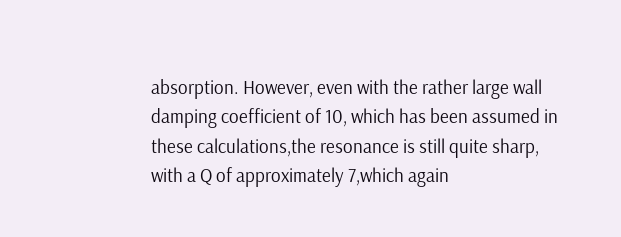absorption. However, even with the rather large wall damping coefficient of 10, which has been assumed in these calculations,the resonance is still quite sharp, with a Q of approximately 7,which again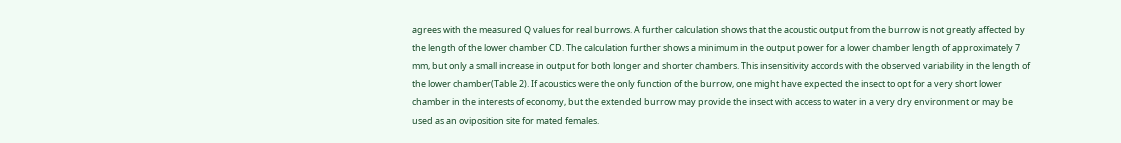agrees with the measured Q values for real burrows. A further calculation shows that the acoustic output from the burrow is not greatly affected by the length of the lower chamber CD. The calculation further shows a minimum in the output power for a lower chamber length of approximately 7 mm, but only a small increase in output for both longer and shorter chambers. This insensitivity accords with the observed variability in the length of the lower chamber(Table 2). If acoustics were the only function of the burrow, one might have expected the insect to opt for a very short lower chamber in the interests of economy, but the extended burrow may provide the insect with access to water in a very dry environment or may be used as an oviposition site for mated females.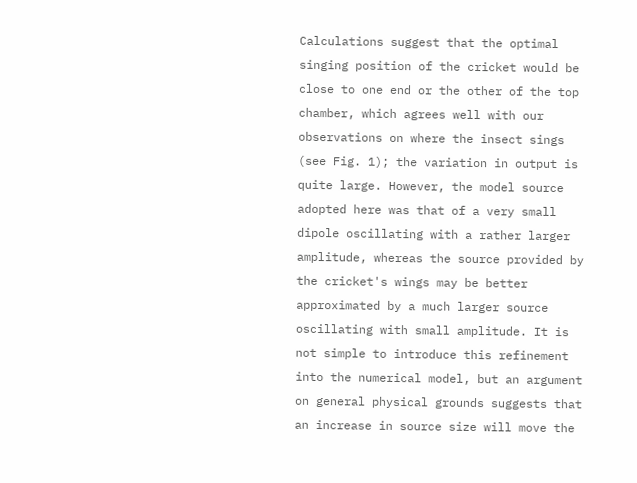Calculations suggest that the optimal singing position of the cricket would be close to one end or the other of the top chamber, which agrees well with our observations on where the insect sings (see Fig. 1); the variation in output is quite large. However, the model source adopted here was that of a very small dipole oscillating with a rather larger amplitude, whereas the source provided by the cricket's wings may be better approximated by a much larger source oscillating with small amplitude. It is not simple to introduce this refinement into the numerical model, but an argument on general physical grounds suggests that an increase in source size will move the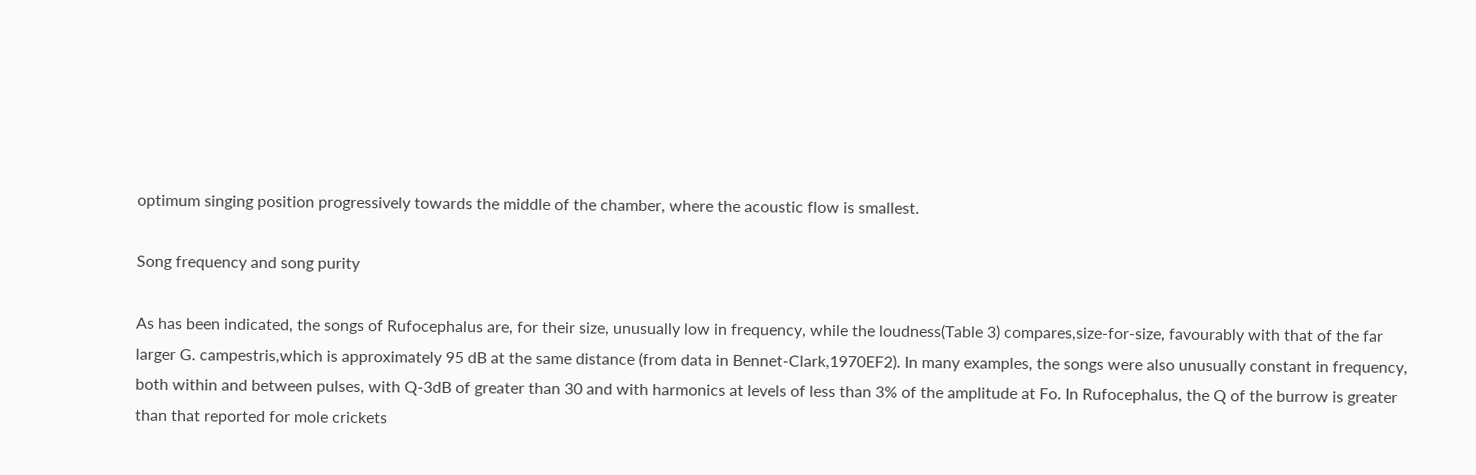optimum singing position progressively towards the middle of the chamber, where the acoustic flow is smallest.

Song frequency and song purity

As has been indicated, the songs of Rufocephalus are, for their size, unusually low in frequency, while the loudness(Table 3) compares,size-for-size, favourably with that of the far larger G. campestris,which is approximately 95 dB at the same distance (from data in Bennet-Clark,1970EF2). In many examples, the songs were also unusually constant in frequency, both within and between pulses, with Q-3dB of greater than 30 and with harmonics at levels of less than 3% of the amplitude at Fo. In Rufocephalus, the Q of the burrow is greater than that reported for mole crickets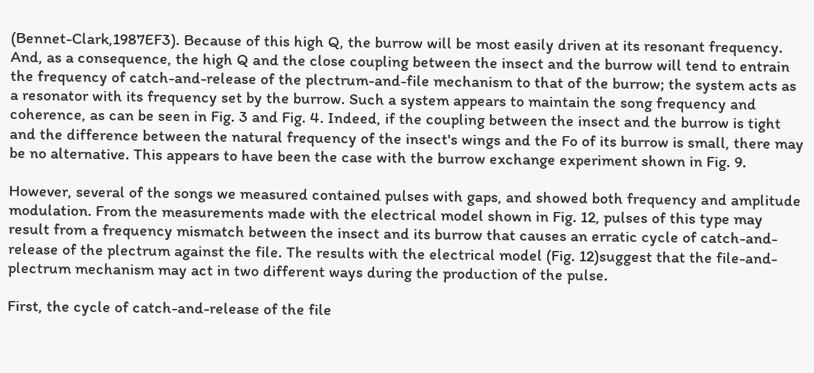(Bennet-Clark,1987EF3). Because of this high Q, the burrow will be most easily driven at its resonant frequency. And, as a consequence, the high Q and the close coupling between the insect and the burrow will tend to entrain the frequency of catch-and-release of the plectrum-and-file mechanism to that of the burrow; the system acts as a resonator with its frequency set by the burrow. Such a system appears to maintain the song frequency and coherence, as can be seen in Fig. 3 and Fig. 4. Indeed, if the coupling between the insect and the burrow is tight and the difference between the natural frequency of the insect's wings and the Fo of its burrow is small, there may be no alternative. This appears to have been the case with the burrow exchange experiment shown in Fig. 9.

However, several of the songs we measured contained pulses with gaps, and showed both frequency and amplitude modulation. From the measurements made with the electrical model shown in Fig. 12, pulses of this type may result from a frequency mismatch between the insect and its burrow that causes an erratic cycle of catch-and-release of the plectrum against the file. The results with the electrical model (Fig. 12)suggest that the file-and-plectrum mechanism may act in two different ways during the production of the pulse.

First, the cycle of catch-and-release of the file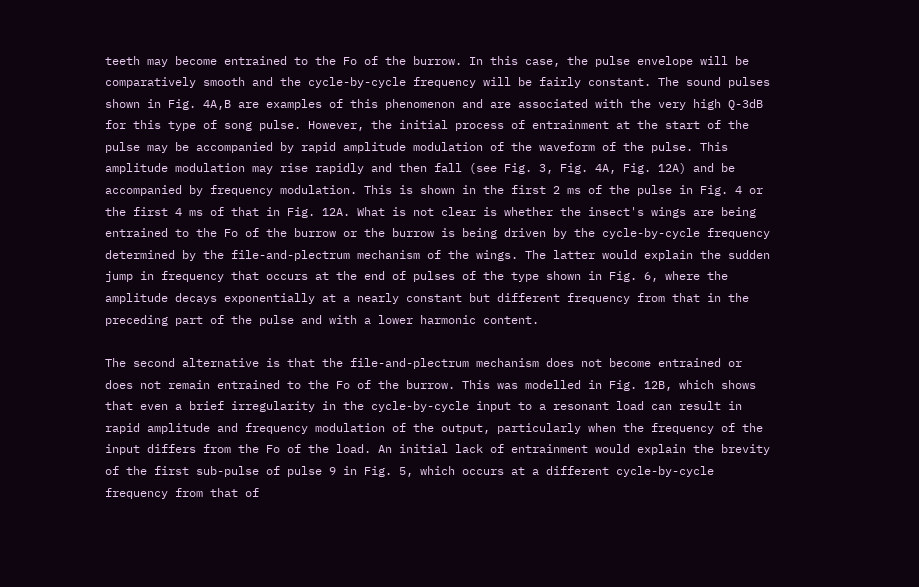teeth may become entrained to the Fo of the burrow. In this case, the pulse envelope will be comparatively smooth and the cycle-by-cycle frequency will be fairly constant. The sound pulses shown in Fig. 4A,B are examples of this phenomenon and are associated with the very high Q-3dB for this type of song pulse. However, the initial process of entrainment at the start of the pulse may be accompanied by rapid amplitude modulation of the waveform of the pulse. This amplitude modulation may rise rapidly and then fall (see Fig. 3, Fig. 4A, Fig. 12A) and be accompanied by frequency modulation. This is shown in the first 2 ms of the pulse in Fig. 4 or the first 4 ms of that in Fig. 12A. What is not clear is whether the insect's wings are being entrained to the Fo of the burrow or the burrow is being driven by the cycle-by-cycle frequency determined by the file-and-plectrum mechanism of the wings. The latter would explain the sudden jump in frequency that occurs at the end of pulses of the type shown in Fig. 6, where the amplitude decays exponentially at a nearly constant but different frequency from that in the preceding part of the pulse and with a lower harmonic content.

The second alternative is that the file-and-plectrum mechanism does not become entrained or does not remain entrained to the Fo of the burrow. This was modelled in Fig. 12B, which shows that even a brief irregularity in the cycle-by-cycle input to a resonant load can result in rapid amplitude and frequency modulation of the output, particularly when the frequency of the input differs from the Fo of the load. An initial lack of entrainment would explain the brevity of the first sub-pulse of pulse 9 in Fig. 5, which occurs at a different cycle-by-cycle frequency from that of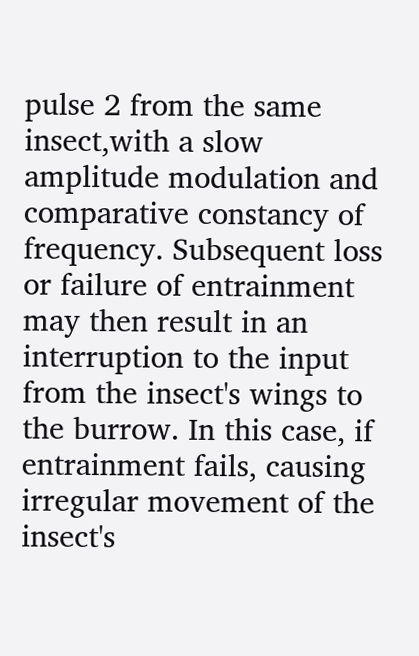pulse 2 from the same insect,with a slow amplitude modulation and comparative constancy of frequency. Subsequent loss or failure of entrainment may then result in an interruption to the input from the insect's wings to the burrow. In this case, if entrainment fails, causing irregular movement of the insect's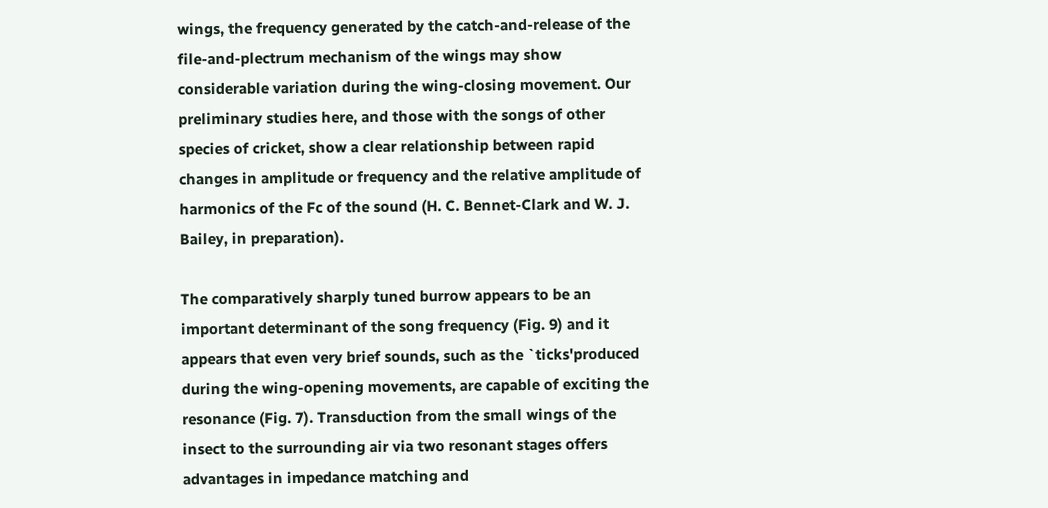wings, the frequency generated by the catch-and-release of the file-and-plectrum mechanism of the wings may show considerable variation during the wing-closing movement. Our preliminary studies here, and those with the songs of other species of cricket, show a clear relationship between rapid changes in amplitude or frequency and the relative amplitude of harmonics of the Fc of the sound (H. C. Bennet-Clark and W. J. Bailey, in preparation).

The comparatively sharply tuned burrow appears to be an important determinant of the song frequency (Fig. 9) and it appears that even very brief sounds, such as the `ticks'produced during the wing-opening movements, are capable of exciting the resonance (Fig. 7). Transduction from the small wings of the insect to the surrounding air via two resonant stages offers advantages in impedance matching and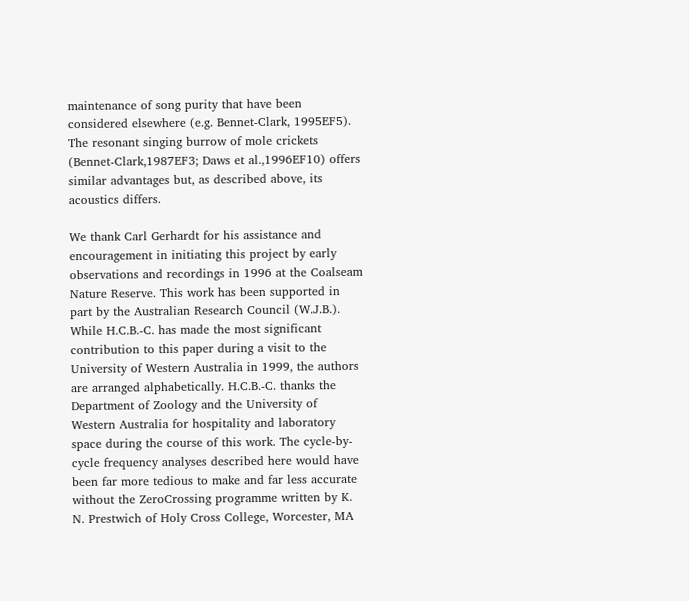maintenance of song purity that have been considered elsewhere (e.g. Bennet-Clark, 1995EF5). The resonant singing burrow of mole crickets (Bennet-Clark,1987EF3; Daws et al.,1996EF10) offers similar advantages but, as described above, its acoustics differs.

We thank Carl Gerhardt for his assistance and encouragement in initiating this project by early observations and recordings in 1996 at the Coalseam Nature Reserve. This work has been supported in part by the Australian Research Council (W.J.B.). While H.C.B.-C. has made the most significant contribution to this paper during a visit to the University of Western Australia in 1999, the authors are arranged alphabetically. H.C.B.-C. thanks the Department of Zoology and the University of Western Australia for hospitality and laboratory space during the course of this work. The cycle-by-cycle frequency analyses described here would have been far more tedious to make and far less accurate without the ZeroCrossing programme written by K. N. Prestwich of Holy Cross College, Worcester, MA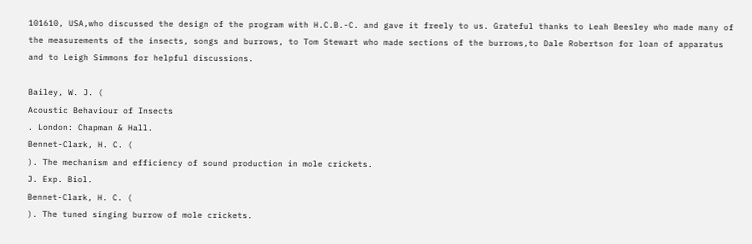101610, USA,who discussed the design of the program with H.C.B.-C. and gave it freely to us. Grateful thanks to Leah Beesley who made many of the measurements of the insects, songs and burrows, to Tom Stewart who made sections of the burrows,to Dale Robertson for loan of apparatus and to Leigh Simmons for helpful discussions.

Bailey, W. J. (
Acoustic Behaviour of Insects
. London: Chapman & Hall.
Bennet-Clark, H. C. (
). The mechanism and efficiency of sound production in mole crickets.
J. Exp. Biol.
Bennet-Clark, H. C. (
). The tuned singing burrow of mole crickets.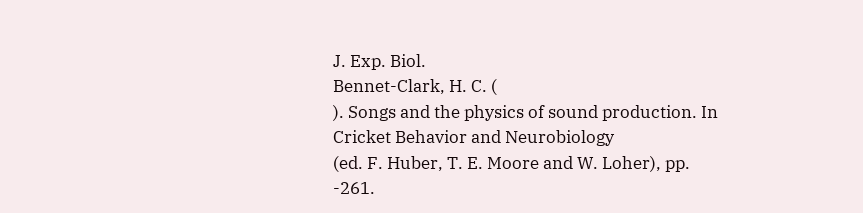J. Exp. Biol.
Bennet-Clark, H. C. (
). Songs and the physics of sound production. In
Cricket Behavior and Neurobiology
(ed. F. Huber, T. E. Moore and W. Loher), pp.
-261.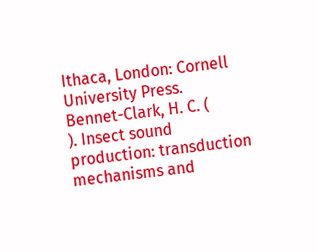Ithaca, London: Cornell University Press.
Bennet-Clark, H. C. (
). Insect sound production: transduction mechanisms and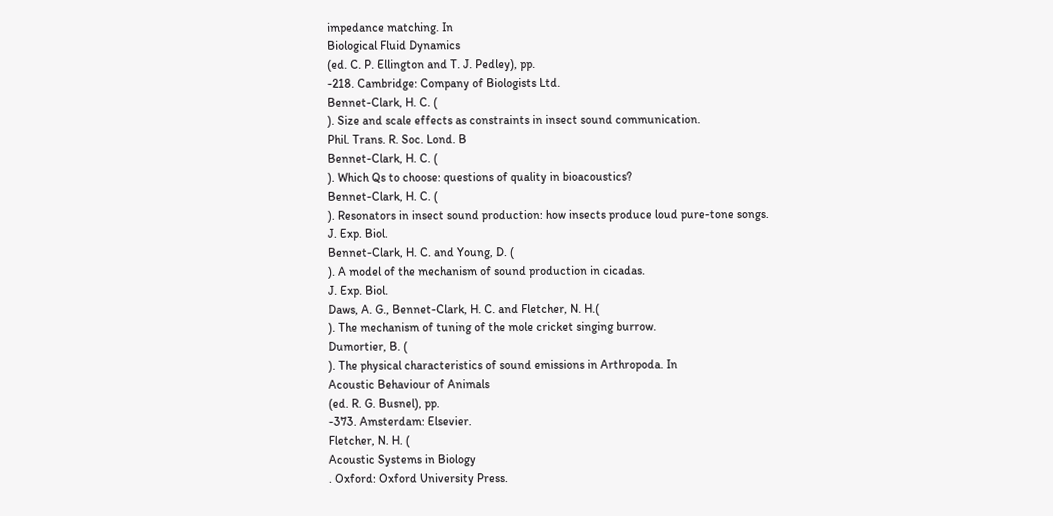impedance matching. In
Biological Fluid Dynamics
(ed. C. P. Ellington and T. J. Pedley), pp.
-218. Cambridge: Company of Biologists Ltd.
Bennet-Clark, H. C. (
). Size and scale effects as constraints in insect sound communication.
Phil. Trans. R. Soc. Lond. B
Bennet-Clark, H. C. (
). Which Qs to choose: questions of quality in bioacoustics?
Bennet-Clark, H. C. (
). Resonators in insect sound production: how insects produce loud pure-tone songs.
J. Exp. Biol.
Bennet-Clark, H. C. and Young, D. (
). A model of the mechanism of sound production in cicadas.
J. Exp. Biol.
Daws, A. G., Bennet-Clark, H. C. and Fletcher, N. H.(
). The mechanism of tuning of the mole cricket singing burrow.
Dumortier, B. (
). The physical characteristics of sound emissions in Arthropoda. In
Acoustic Behaviour of Animals
(ed. R. G. Busnel), pp.
-373. Amsterdam: Elsevier.
Fletcher, N. H. (
Acoustic Systems in Biology
. Oxford: Oxford University Press.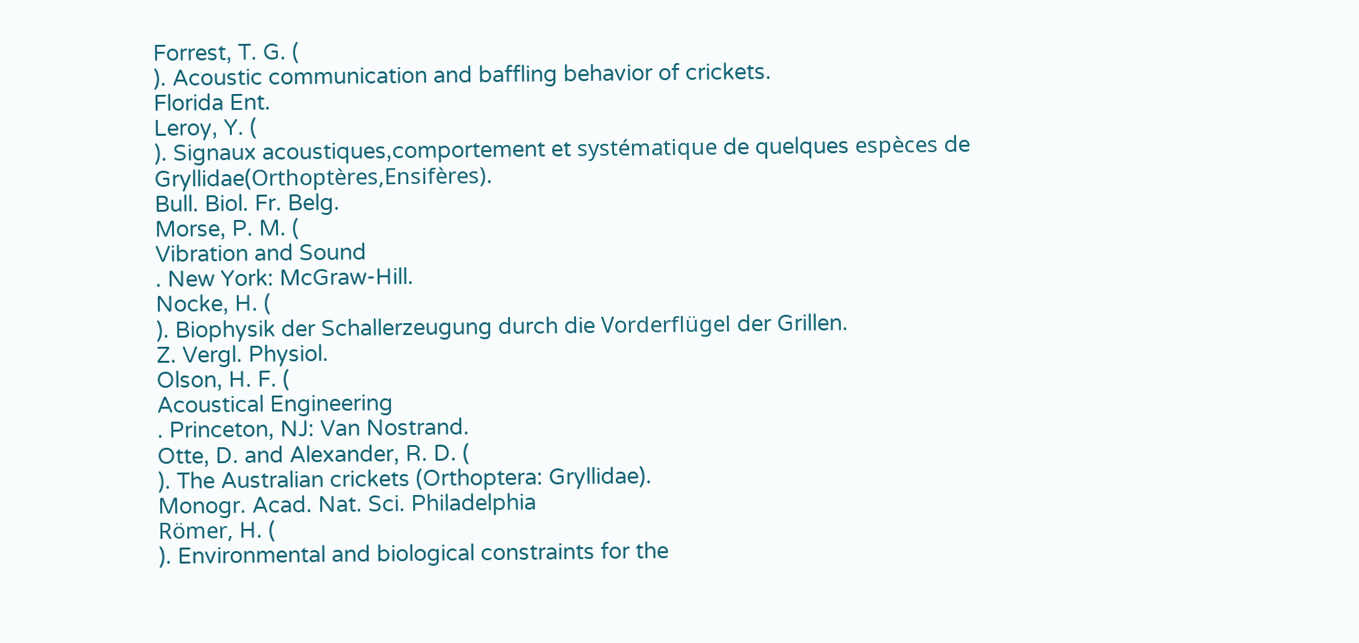Forrest, T. G. (
). Acoustic communication and baffling behavior of crickets.
Florida Ent.
Leroy, Y. (
). Signaux acoustiques,comportement et systématique de quelques espèces de Gryllidae(Orthoptères,Ensifères).
Bull. Biol. Fr. Belg.
Morse, P. M. (
Vibration and Sound
. New York: McGraw-Hill.
Nocke, H. (
). Biophysik der Schallerzeugung durch die Vorderflügel der Grillen.
Z. Vergl. Physiol.
Olson, H. F. (
Acoustical Engineering
. Princeton, NJ: Van Nostrand.
Otte, D. and Alexander, R. D. (
). The Australian crickets (Orthoptera: Gryllidae).
Monogr. Acad. Nat. Sci. Philadelphia
Römer, H. (
). Environmental and biological constraints for the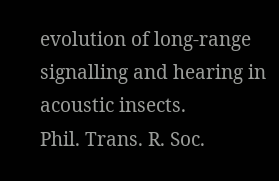evolution of long-range signalling and hearing in acoustic insects.
Phil. Trans. R. Soc.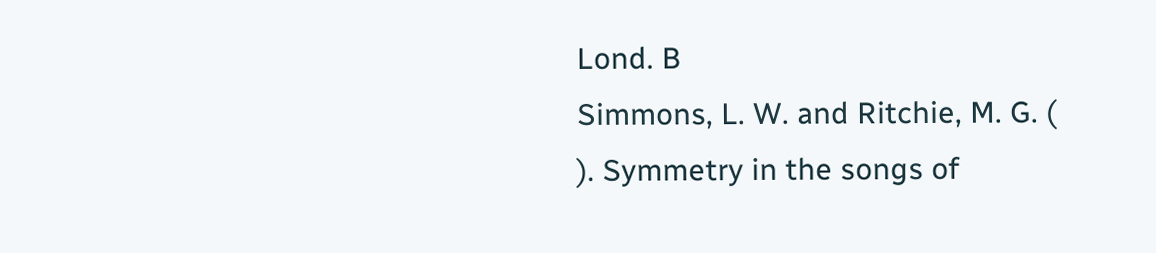Lond. B
Simmons, L. W. and Ritchie, M. G. (
). Symmetry in the songs of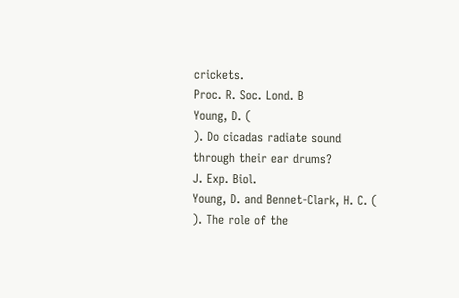crickets.
Proc. R. Soc. Lond. B
Young, D. (
). Do cicadas radiate sound through their ear drums?
J. Exp. Biol.
Young, D. and Bennet-Clark, H. C. (
). The role of the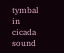tymbal in cicada sound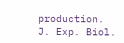production.
J. Exp. Biol.